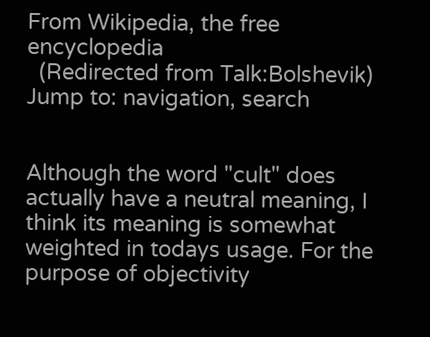From Wikipedia, the free encyclopedia
  (Redirected from Talk:Bolshevik)
Jump to: navigation, search


Although the word "cult" does actually have a neutral meaning, I think its meaning is somewhat weighted in todays usage. For the purpose of objectivity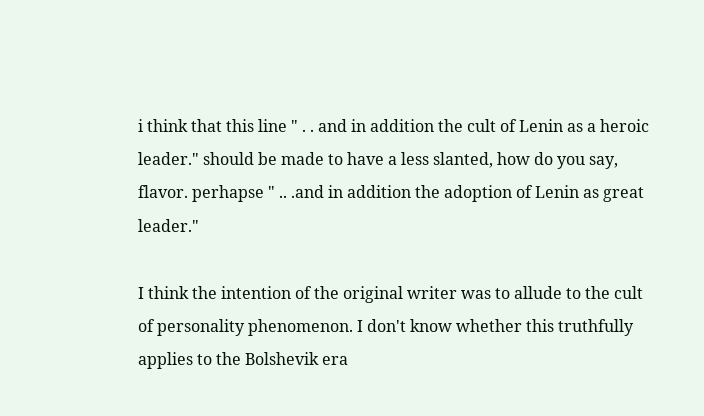i think that this line " . . and in addition the cult of Lenin as a heroic leader." should be made to have a less slanted, how do you say, flavor. perhapse " .. .and in addition the adoption of Lenin as great leader."

I think the intention of the original writer was to allude to the cult of personality phenomenon. I don't know whether this truthfully applies to the Bolshevik era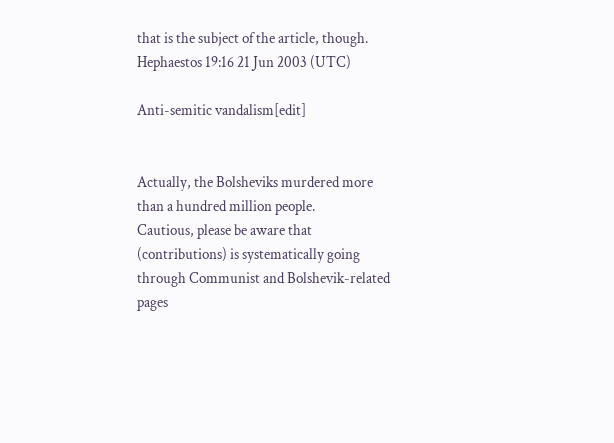that is the subject of the article, though. Hephaestos 19:16 21 Jun 2003 (UTC)

Anti-semitic vandalism[edit]


Actually, the Bolsheviks murdered more than a hundred million people.
Cautious, please be aware that (contributions) is systematically going through Communist and Bolshevik-related pages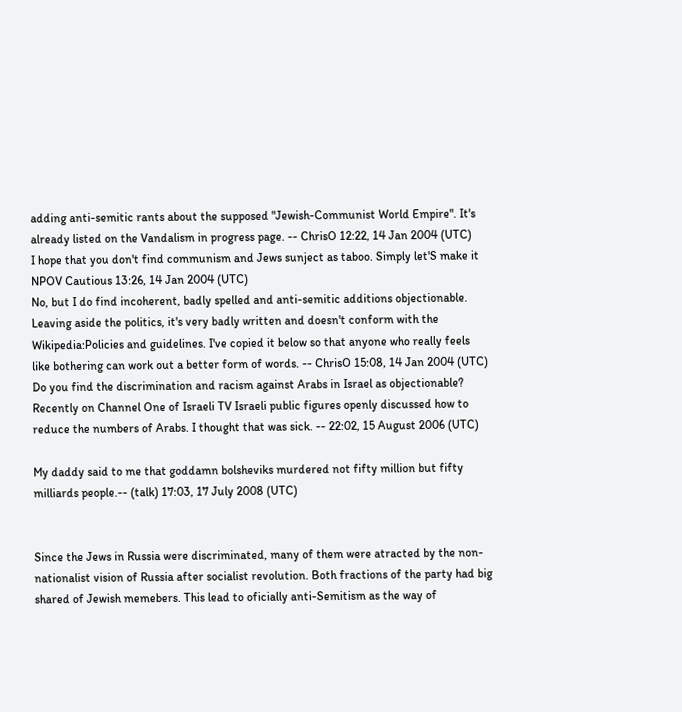adding anti-semitic rants about the supposed "Jewish-Communist World Empire". It's already listed on the Vandalism in progress page. -- ChrisO 12:22, 14 Jan 2004 (UTC)
I hope that you don't find communism and Jews sunject as taboo. Simply let'S make it NPOV Cautious 13:26, 14 Jan 2004 (UTC)
No, but I do find incoherent, badly spelled and anti-semitic additions objectionable. Leaving aside the politics, it's very badly written and doesn't conform with the Wikipedia:Policies and guidelines. I've copied it below so that anyone who really feels like bothering can work out a better form of words. -- ChrisO 15:08, 14 Jan 2004 (UTC)
Do you find the discrimination and racism against Arabs in Israel as objectionable? Recently on Channel One of Israeli TV Israeli public figures openly discussed how to reduce the numbers of Arabs. I thought that was sick. -- 22:02, 15 August 2006 (UTC)

My daddy said to me that goddamn bolsheviks murdered not fifty million but fifty milliards people.-- (talk) 17:03, 17 July 2008 (UTC)


Since the Jews in Russia were discriminated, many of them were atracted by the non-nationalist vision of Russia after socialist revolution. Both fractions of the party had big shared of Jewish memebers. This lead to oficially anti-Semitism as the way of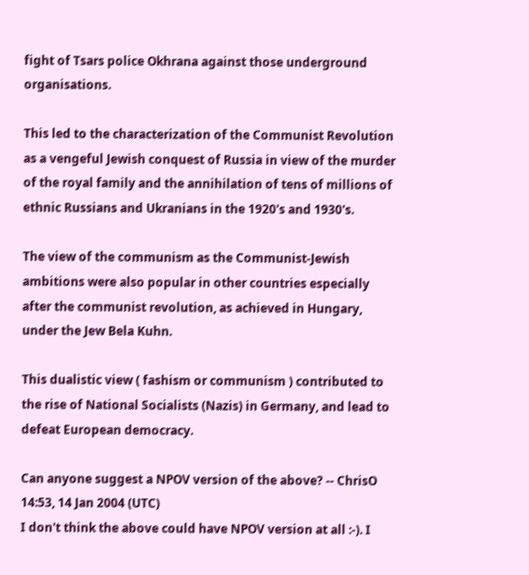fight of Tsars police Okhrana against those underground organisations.

This led to the characterization of the Communist Revolution as a vengeful Jewish conquest of Russia in view of the murder of the royal family and the annihilation of tens of millions of ethnic Russians and Ukranians in the 1920's and 1930's.

The view of the communism as the Communist-Jewish ambitions were also popular in other countries especially after the communist revolution, as achieved in Hungary, under the Jew Bela Kuhn.

This dualistic view ( fashism or communism ) contributed to the rise of National Socialists (Nazis) in Germany, and lead to defeat European democracy.

Can anyone suggest a NPOV version of the above? -- ChrisO 14:53, 14 Jan 2004 (UTC)
I don't think the above could have NPOV version at all :-). I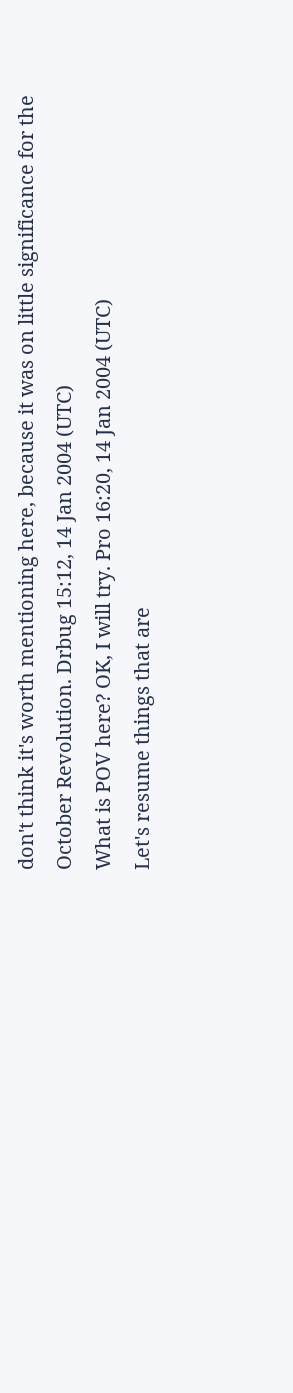don't think it's worth mentioning here, because it was on little significance for the October Revolution. Drbug 15:12, 14 Jan 2004 (UTC)
What is POV here? OK, I will try. Pro 16:20, 14 Jan 2004 (UTC)
Let's resume things that are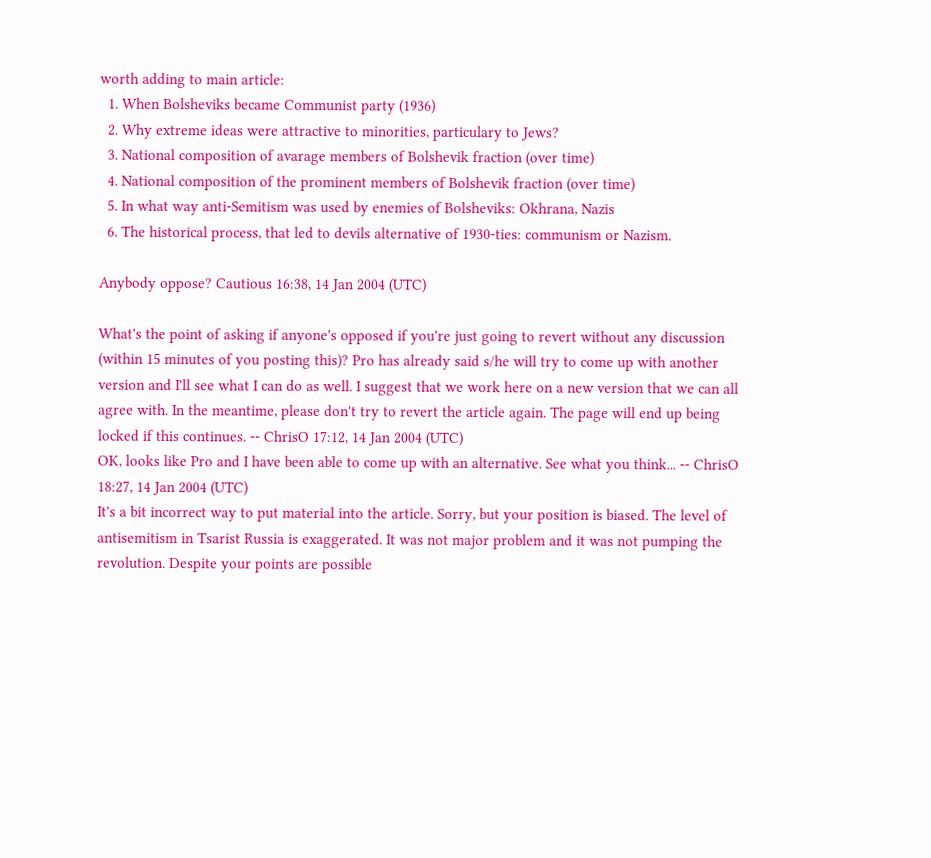worth adding to main article:
  1. When Bolsheviks became Communist party (1936)
  2. Why extreme ideas were attractive to minorities, particulary to Jews?
  3. National composition of avarage members of Bolshevik fraction (over time)
  4. National composition of the prominent members of Bolshevik fraction (over time)
  5. In what way anti-Semitism was used by enemies of Bolsheviks: Okhrana, Nazis
  6. The historical process, that led to devils alternative of 1930-ties: communism or Nazism.

Anybody oppose? Cautious 16:38, 14 Jan 2004 (UTC)

What's the point of asking if anyone's opposed if you're just going to revert without any discussion (within 15 minutes of you posting this)? Pro has already said s/he will try to come up with another version and I'll see what I can do as well. I suggest that we work here on a new version that we can all agree with. In the meantime, please don't try to revert the article again. The page will end up being locked if this continues. -- ChrisO 17:12, 14 Jan 2004 (UTC)
OK, looks like Pro and I have been able to come up with an alternative. See what you think... -- ChrisO 18:27, 14 Jan 2004 (UTC)
It's a bit incorrect way to put material into the article. Sorry, but your position is biased. The level of antisemitism in Tsarist Russia is exaggerated. It was not major problem and it was not pumping the revolution. Despite your points are possible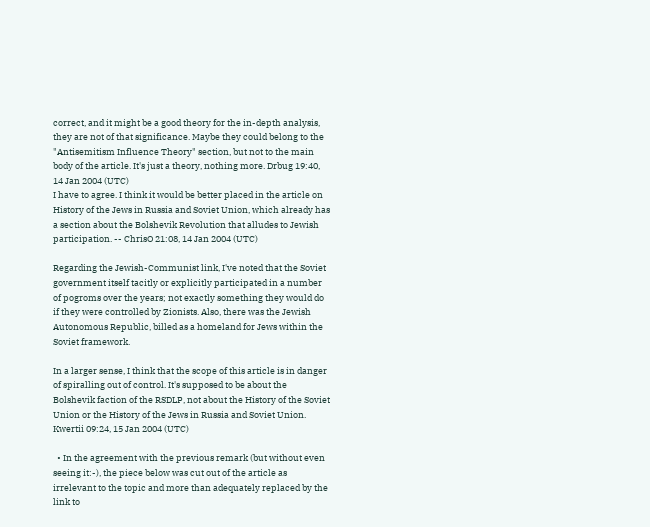correct, and it might be a good theory for the in-depth analysis, they are not of that significance. Maybe they could belong to the "Antisemitism Influence Theory" section, but not to the main body of the article. It's just a theory, nothing more. Drbug 19:40, 14 Jan 2004 (UTC)
I have to agree. I think it would be better placed in the article on History of the Jews in Russia and Soviet Union, which already has a section about the Bolshevik Revolution that alludes to Jewish participation. -- ChrisO 21:08, 14 Jan 2004 (UTC)

Regarding the Jewish-Communist link, I've noted that the Soviet government itself tacitly or explicitly participated in a number of pogroms over the years; not exactly something they would do if they were controlled by Zionists. Also, there was the Jewish Autonomous Republic, billed as a homeland for Jews within the Soviet framework.

In a larger sense, I think that the scope of this article is in danger of spiralling out of control. It's supposed to be about the Bolshevik faction of the RSDLP, not about the History of the Soviet Union or the History of the Jews in Russia and Soviet Union. Kwertii 09:24, 15 Jan 2004 (UTC)

  • In the agreement with the previous remark (but without even seeing it:-), the piece below was cut out of the article as irrelevant to the topic and more than adequately replaced by the link to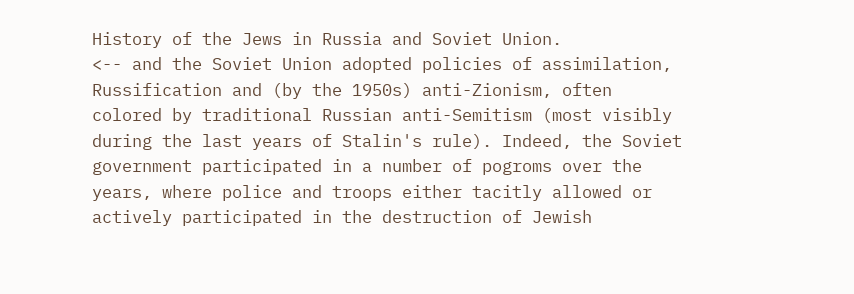History of the Jews in Russia and Soviet Union.
<-- and the Soviet Union adopted policies of assimilation, Russification and (by the 1950s) anti-Zionism, often colored by traditional Russian anti-Semitism (most visibly during the last years of Stalin's rule). Indeed, the Soviet government participated in a number of pogroms over the years, where police and troops either tacitly allowed or actively participated in the destruction of Jewish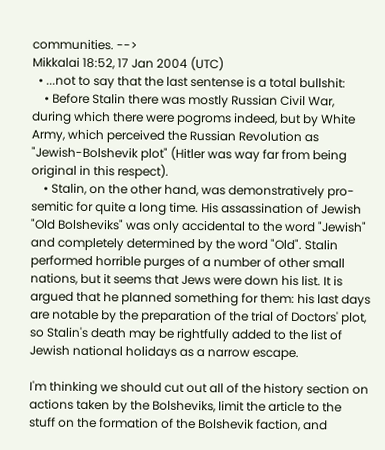communities. -->
Mikkalai 18:52, 17 Jan 2004 (UTC)
  • ...not to say that the last sentense is a total bullshit:
    • Before Stalin there was mostly Russian Civil War, during which there were pogroms indeed, but by White Army, which perceived the Russian Revolution as "Jewish-Bolshevik plot" (Hitler was way far from being original in this respect).
    • Stalin, on the other hand, was demonstratively pro-semitic for quite a long time. His assassination of Jewish "Old Bolsheviks" was only accidental to the word "Jewish" and completely determined by the word "Old". Stalin performed horrible purges of a number of other small nations, but it seems that Jews were down his list. It is argued that he planned something for them: his last days are notable by the preparation of the trial of Doctors' plot, so Stalin's death may be rightfully added to the list of Jewish national holidays as a narrow escape.

I'm thinking we should cut out all of the history section on actions taken by the Bolsheviks, limit the article to the stuff on the formation of the Bolshevik faction, and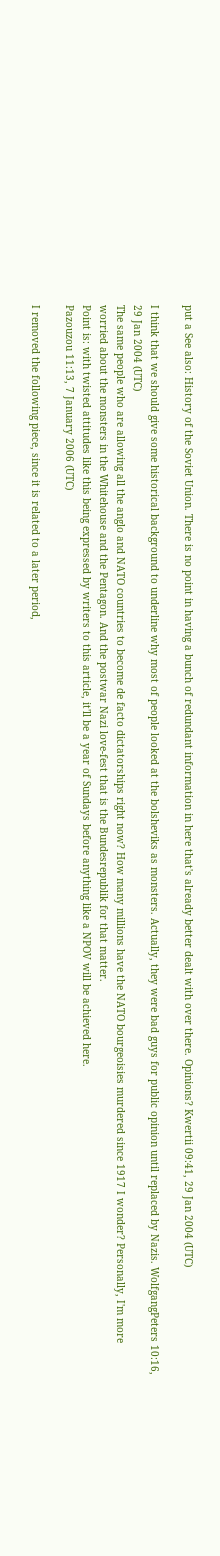put a See also: History of the Soviet Union. There is no point in having a bunch of redundant information in here that's already better dealt with over there. Opinions? Kwertii 09:41, 29 Jan 2004 (UTC)

I think that we should give some historical background to underline why most of people looked at the bolsheviks as monsters. Actually, they were bad guys for public opinion until replaced by Nazis. WolfgangPeters 10:16, 29 Jan 2004 (UTC)
The same people who are allowing all the anglo and NATO countries to become de facto dictatorships right now? How many millions have the NATO bourgeoisies murdered since 1917 I wonder? Personally, I'm more worried about the monsters in the Whitehouse and the Pentagon. And the postwar Nazi love-fest that is the Bundesrepublik for that matter.
Point is: with twisted attitudes like this being expressed by writers to this article, it'll be a year of Sundays before anything like a NPOV will be achieved here.
Pazouzou 11:13, 7 January 2006 (UTC)

I removed the following piece, since it is related to a later period,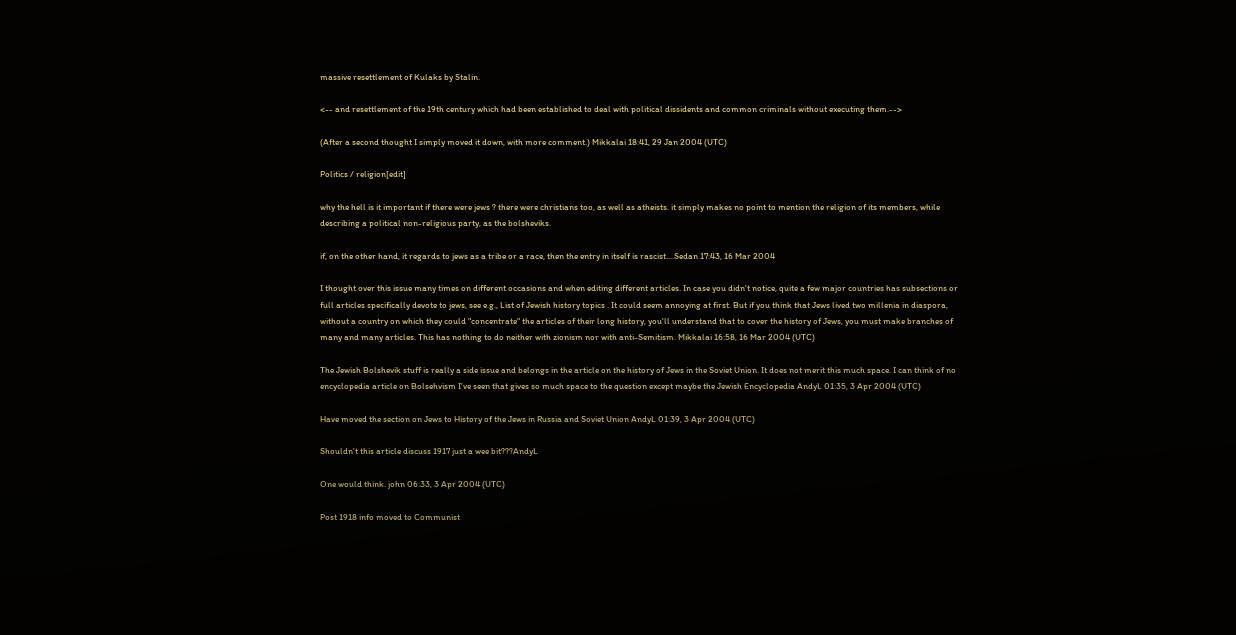massive resettlement of Kulaks by Stalin.

<-- and resettlement of the 19th century which had been established to deal with political dissidents and common criminals without executing them.-->

(After a second thought I simply moved it down, with more comment.) Mikkalai 18:41, 29 Jan 2004 (UTC)

Politics / religion[edit]

why the hell is it important if there were jews ? there were christians too, as well as atheists. it simply makes no point to mention the religion of its members, while describing a political non-religious party, as the bolsheviks.

if, on the other hand, it regards to jews as a tribe or a race, then the entry in itself is rascist....Sedan 17:43, 16 Mar 2004

I thought over this issue many times on different occasions and when editing different articles. In case you didn't notice, quite a few major countries has subsections or full articles specifically devote to jews, see e.g., List of Jewish history topics . It could seem annoying at first. But if you think that Jews lived two millenia in diaspora, without a country on which they could "concentrate" the articles of their long history, you'll understand that to cover the history of Jews, you must make branches of many and many articles. This has nothing to do neither with zionism nor with anti-Semitism. Mikkalai 16:58, 16 Mar 2004 (UTC)

The Jewish Bolshevik stuff is really a side issue and belongs in the article on the history of Jews in the Soviet Union. It does not merit this much space. I can think of no encyclopedia article on Bolsehvism I've seen that gives so much space to the question except maybe the Jewish Encyclopedia AndyL 01:35, 3 Apr 2004 (UTC)

Have moved the section on Jews to History of the Jews in Russia and Soviet Union AndyL 01:39, 3 Apr 2004 (UTC)

Shouldn't this article discuss 1917 just a wee bit???AndyL

One would think. john 06:33, 3 Apr 2004 (UTC)

Post 1918 info moved to Communist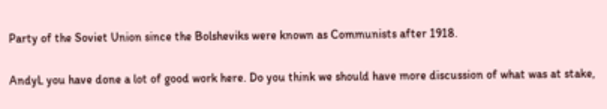Party of the Soviet Union since the Bolsheviks were known as Communists after 1918.

AndyL you have done a lot of good work here. Do you think we should have more discussion of what was at stake,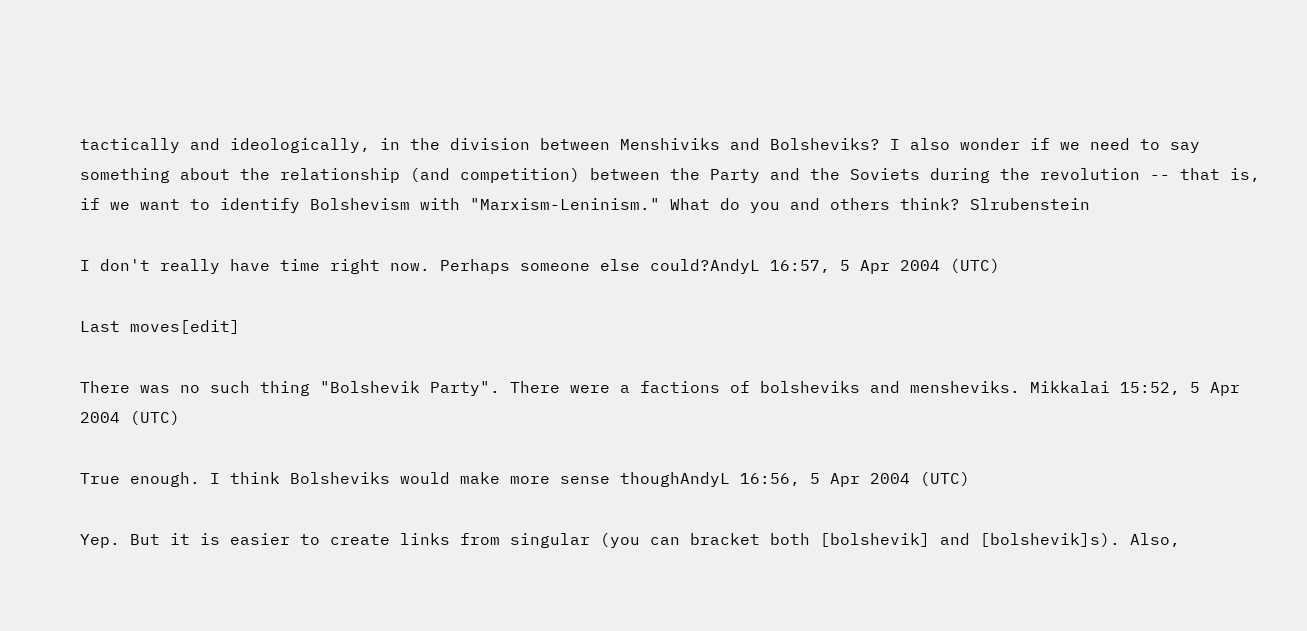tactically and ideologically, in the division between Menshiviks and Bolsheviks? I also wonder if we need to say something about the relationship (and competition) between the Party and the Soviets during the revolution -- that is, if we want to identify Bolshevism with "Marxism-Leninism." What do you and others think? Slrubenstein

I don't really have time right now. Perhaps someone else could?AndyL 16:57, 5 Apr 2004 (UTC)

Last moves[edit]

There was no such thing "Bolshevik Party". There were a factions of bolsheviks and mensheviks. Mikkalai 15:52, 5 Apr 2004 (UTC)

True enough. I think Bolsheviks would make more sense thoughAndyL 16:56, 5 Apr 2004 (UTC)

Yep. But it is easier to create links from singular (you can bracket both [bolshevik] and [bolshevik]s). Also,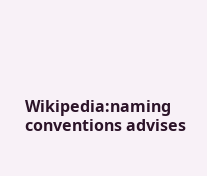Wikipedia:naming conventions advises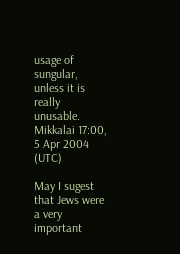usage of sungular, unless it is really unusable. Mikkalai 17:00, 5 Apr 2004 (UTC)

May I sugest that Jews were a very important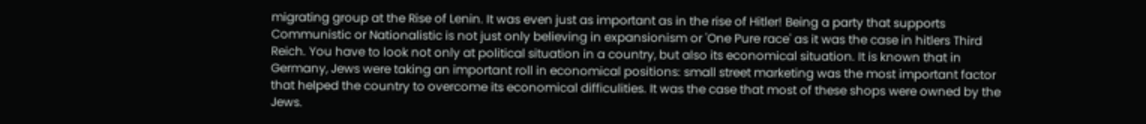migrating group at the Rise of Lenin. It was even just as important as in the rise of Hitler! Being a party that supports Communistic or Nationalistic is not just only believing in expansionism or 'One Pure race' as it was the case in hitlers Third Reich. You have to look not only at political situation in a country, but also its economical situation. It is known that in Germany, Jews were taking an important roll in economical positions: small street marketing was the most important factor that helped the country to overcome its economical difficulities. It was the case that most of these shops were owned by the Jews.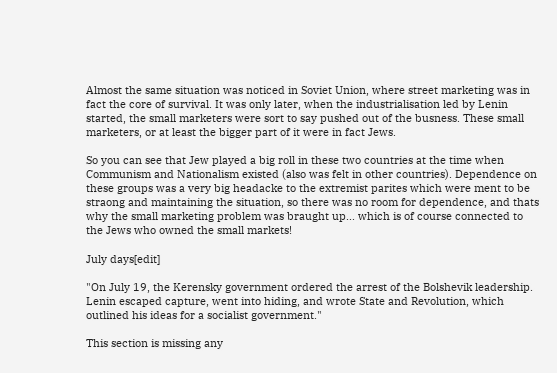Almost the same situation was noticed in Soviet Union, where street marketing was in fact the core of survival. It was only later, when the industrialisation led by Lenin started, the small marketers were sort to say pushed out of the busness. These small marketers, or at least the bigger part of it were in fact Jews.

So you can see that Jew played a big roll in these two countries at the time when Communism and Nationalism existed (also was felt in other countries). Dependence on these groups was a very big headacke to the extremist parites which were ment to be straong and maintaining the situation, so there was no room for dependence, and thats why the small marketing problem was braught up... which is of course connected to the Jews who owned the small markets!

July days[edit]

"On July 19, the Kerensky government ordered the arrest of the Bolshevik leadership. Lenin escaped capture, went into hiding, and wrote State and Revolution, which outlined his ideas for a socialist government."

This section is missing any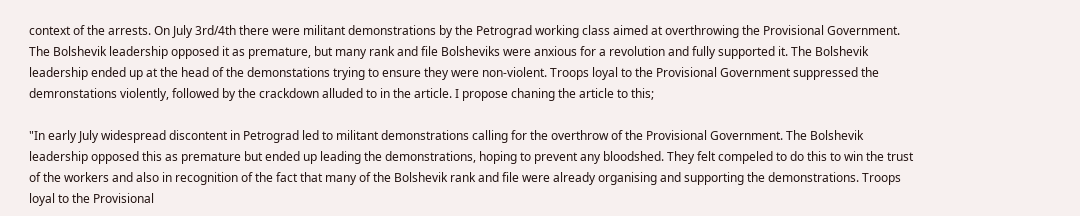context of the arrests. On July 3rd/4th there were militant demonstrations by the Petrograd working class aimed at overthrowing the Provisional Government. The Bolshevik leadership opposed it as premature, but many rank and file Bolsheviks were anxious for a revolution and fully supported it. The Bolshevik leadership ended up at the head of the demonstations trying to ensure they were non-violent. Troops loyal to the Provisional Government suppressed the demronstations violently, followed by the crackdown alluded to in the article. I propose chaning the article to this;

"In early July widespread discontent in Petrograd led to militant demonstrations calling for the overthrow of the Provisional Government. The Bolshevik leadership opposed this as premature but ended up leading the demonstrations, hoping to prevent any bloodshed. They felt compeled to do this to win the trust of the workers and also in recognition of the fact that many of the Bolshevik rank and file were already organising and supporting the demonstrations. Troops loyal to the Provisional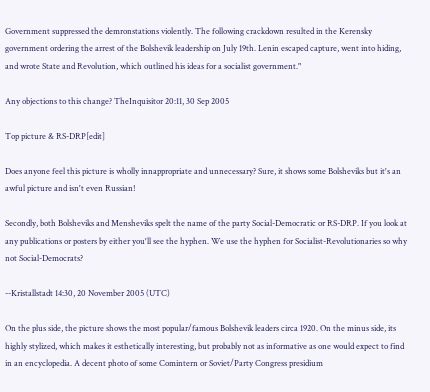Government suppressed the demronstations violently. The following crackdown resulted in the Kerensky government ordering the arrest of the Bolshevik leadership on July 19th. Lenin escaped capture, went into hiding, and wrote State and Revolution, which outlined his ideas for a socialist government."

Any objections to this change? TheInquisitor 20:11, 30 Sep 2005

Top picture & RS-DRP[edit]

Does anyone feel this picture is wholly innappropriate and unnecessary? Sure, it shows some Bolsheviks but it's an awful picture and isn't even Russian!

Secondly, both Bolsheviks and Mensheviks spelt the name of the party Social-Democratic or RS-DRP. If you look at any publications or posters by either you'll see the hyphen. We use the hyphen for Socialist-Revolutionaries so why not Social-Democrats?

--Kristallstadt 14:30, 20 November 2005 (UTC)

On the plus side, the picture shows the most popular/famous Bolshevik leaders circa 1920. On the minus side, its highly stylized, which makes it esthetically interesting, but probably not as informative as one would expect to find in an encyclopedia. A decent photo of some Comintern or Soviet/Party Congress presidium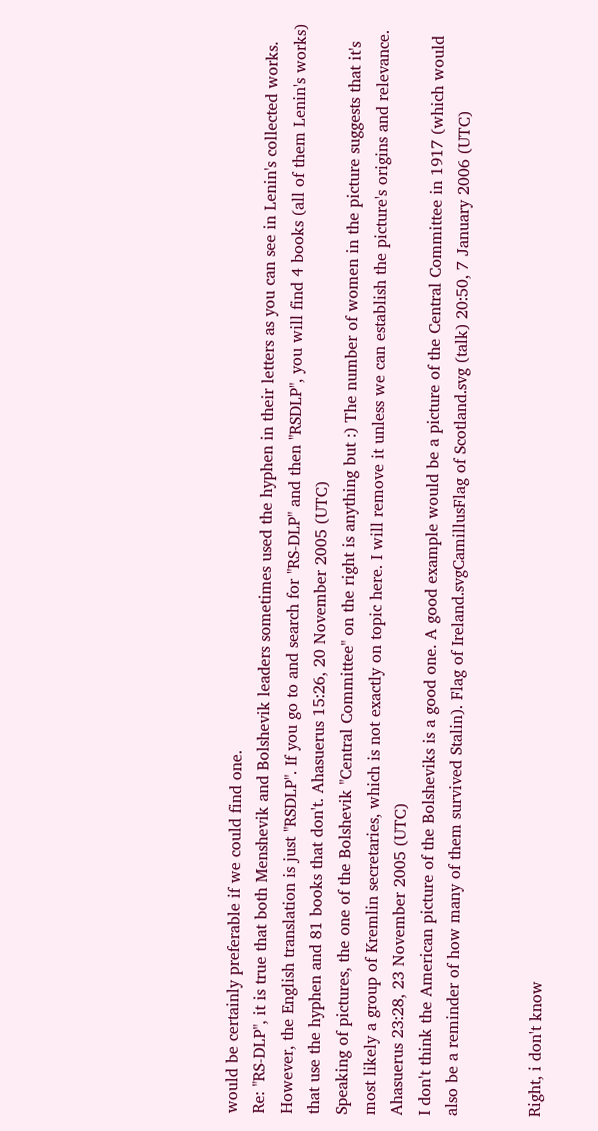would be certainly preferable if we could find one.
Re: "RS-DLP", it is true that both Menshevik and Bolshevik leaders sometimes used the hyphen in their letters as you can see in Lenin's collected works. However, the English translation is just "RSDLP". If you go to and search for "RS-DLP" and then "RSDLP", you will find 4 books (all of them Lenin's works) that use the hyphen and 81 books that don't. Ahasuerus 15:26, 20 November 2005 (UTC)
Speaking of pictures, the one of the Bolshevik "Central Committee" on the right is anything but :) The number of women in the picture suggests that it's most likely a group of Kremlin secretaries, which is not exactly on topic here. I will remove it unless we can establish the picture's origins and relevance. Ahasuerus 23:28, 23 November 2005 (UTC)
I don't think the American picture of the Bolsheviks is a good one. A good example would be a picture of the Central Committee in 1917 (which would also be a reminder of how many of them survived Stalin). Flag of Ireland.svgCamillusFlag of Scotland.svg (talk) 20:50, 7 January 2006 (UTC)


Right, i don't know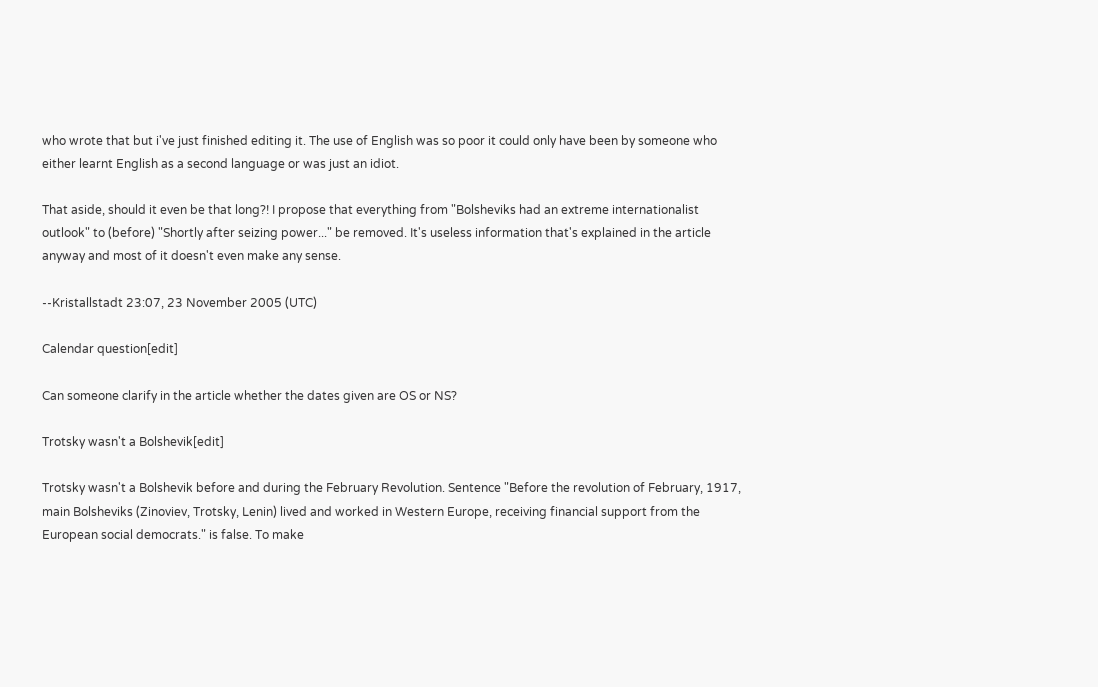who wrote that but i've just finished editing it. The use of English was so poor it could only have been by someone who either learnt English as a second language or was just an idiot.

That aside, should it even be that long?! I propose that everything from "Bolsheviks had an extreme internationalist outlook" to (before) "Shortly after seizing power..." be removed. It's useless information that's explained in the article anyway and most of it doesn't even make any sense.

--Kristallstadt 23:07, 23 November 2005 (UTC)

Calendar question[edit]

Can someone clarify in the article whether the dates given are OS or NS?

Trotsky wasn't a Bolshevik[edit]

Trotsky wasn't a Bolshevik before and during the February Revolution. Sentence "Before the revolution of February, 1917, main Bolsheviks (Zinoviev, Trotsky, Lenin) lived and worked in Western Europe, receiving financial support from the European social democrats." is false. To make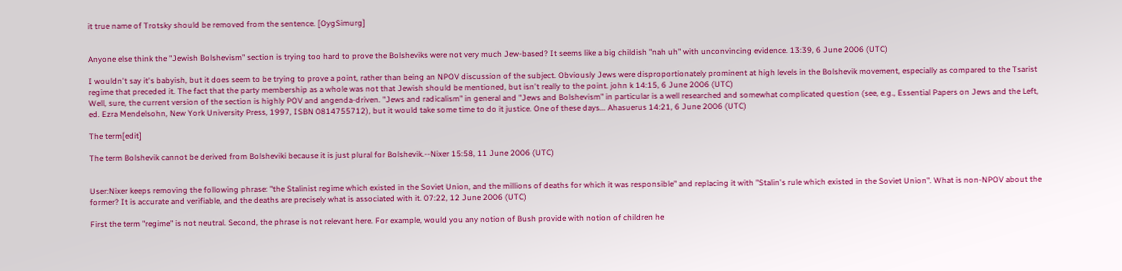it true name of Trotsky should be removed from the sentence. [OygSimurg]


Anyone else think the "Jewish Bolshevism" section is trying too hard to prove the Bolsheviks were not very much Jew-based? It seems like a big childish "nah uh" with unconvincing evidence. 13:39, 6 June 2006 (UTC)

I wouldn't say it's babyish, but it does seem to be trying to prove a point, rather than being an NPOV discussion of the subject. Obviously Jews were disproportionately prominent at high levels in the Bolshevik movement, especially as compared to the Tsarist regime that preceded it. The fact that the party membership as a whole was not that Jewish should be mentioned, but isn't really to the point. john k 14:15, 6 June 2006 (UTC)
Well, sure, the current version of the section is highly POV and angenda-driven. "Jews and radicalism" in general and "Jews and Bolshevism" in particular is a well researched and somewhat complicated question (see, e.g., Essential Papers on Jews and the Left, ed. Ezra Mendelsohn, New York University Press, 1997, ISBN 0814755712), but it would take some time to do it justice. One of these days... Ahasuerus 14:21, 6 June 2006 (UTC)

The term[edit]

The term Bolshevik cannot be derived from Bolsheviki because it is just plural for Bolshevik.--Nixer 15:58, 11 June 2006 (UTC)


User:Nixer keeps removing the following phrase: "the Stalinist regime which existed in the Soviet Union, and the millions of deaths for which it was responsible" and replacing it with "Stalin's rule which existed in the Soviet Union". What is non-NPOV about the former? It is accurate and verifiable, and the deaths are precisely what is associated with it. 07:22, 12 June 2006 (UTC)

First the term "regime" is not neutral. Second, the phrase is not relevant here. For example, would you any notion of Bush provide with notion of children he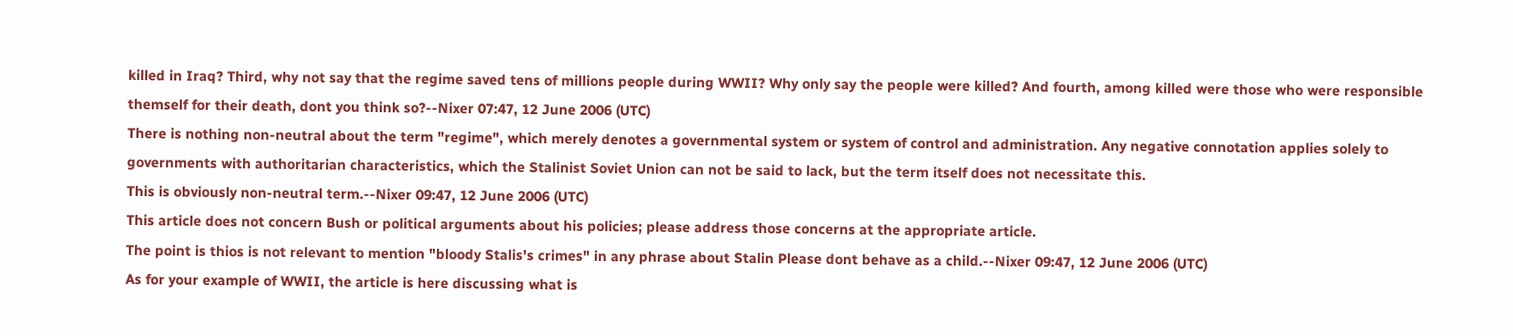killed in Iraq? Third, why not say that the regime saved tens of millions people during WWII? Why only say the people were killed? And fourth, among killed were those who were responsible themself for their death, dont you think so?--Nixer 07:47, 12 June 2006 (UTC)
There is nothing non-neutral about the term "regime", which merely denotes a governmental system or system of control and administration. Any negative connotation applies solely to governments with authoritarian characteristics, which the Stalinist Soviet Union can not be said to lack, but the term itself does not necessitate this.
This is obviously non-neutral term.--Nixer 09:47, 12 June 2006 (UTC)
This article does not concern Bush or political arguments about his policies; please address those concerns at the appropriate article.
The point is thios is not relevant to mention "bloody Stalis's crimes" in any phrase about Stalin Please dont behave as a child.--Nixer 09:47, 12 June 2006 (UTC)
As for your example of WWII, the article is here discussing what is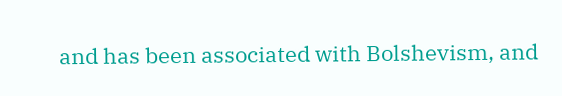and has been associated with Bolshevism, and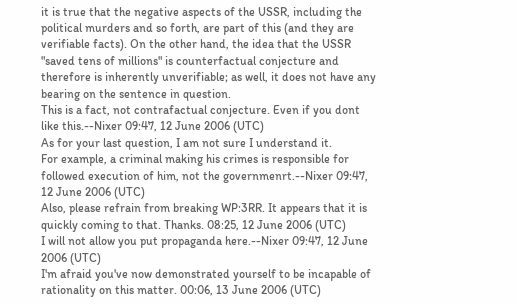it is true that the negative aspects of the USSR, including the political murders and so forth, are part of this (and they are verifiable facts). On the other hand, the idea that the USSR "saved tens of millions" is counterfactual conjecture and therefore is inherently unverifiable; as well, it does not have any bearing on the sentence in question.
This is a fact, not contrafactual conjecture. Even if you dont like this.--Nixer 09:47, 12 June 2006 (UTC)
As for your last question, I am not sure I understand it.
For example, a criminal making his crimes is responsible for followed execution of him, not the governmenrt.--Nixer 09:47, 12 June 2006 (UTC)
Also, please refrain from breaking WP:3RR. It appears that it is quickly coming to that. Thanks. 08:25, 12 June 2006 (UTC)
I will not allow you put propaganda here.--Nixer 09:47, 12 June 2006 (UTC)
I'm afraid you've now demonstrated yourself to be incapable of rationality on this matter. 00:06, 13 June 2006 (UTC)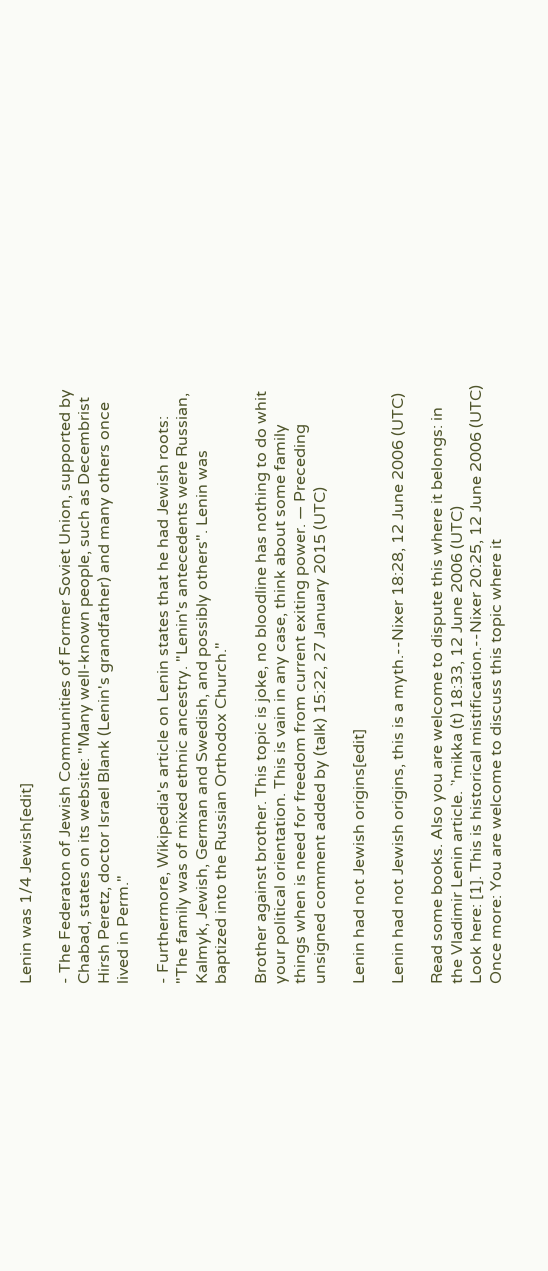Lenin was 1/4 Jewish[edit]

- The Federaton of Jewish Communities of Former Soviet Union, supported by Chabad, states on its website: "Many well-known people, such as Decembrist Hirsh Peretz, doctor Israel Blank (Lenin's grandfather) and many others once lived in Perm."

- Furthermore, Wikipedia's article on Lenin states that he had Jewish roots: "The family was of mixed ethnic ancestry. "Lenin's antecedents were Russian, Kalmyk, Jewish, German and Swedish, and possibly others". Lenin was baptized into the Russian Orthodox Church."

Brother against brother. This topic is joke, no bloodline has nothing to do whit your political orientation. This is vain in any case, think about some family things when is need for freedom from current exiting power. — Preceding unsigned comment added by (talk) 15:22, 27 January 2015 (UTC)

Lenin had not Jewish origins[edit]

Lenin had not Jewish origins, this is a myth.--Nixer 18:28, 12 June 2006 (UTC)

Read some books. Also you are welcome to dispute this where it belongs: in the Vladimir Lenin article. `'mikka (t) 18:33, 12 June 2006 (UTC)
Look here: [1]. This is historical mistification.--Nixer 20:25, 12 June 2006 (UTC)
Once more: You are welcome to discuss this topic where it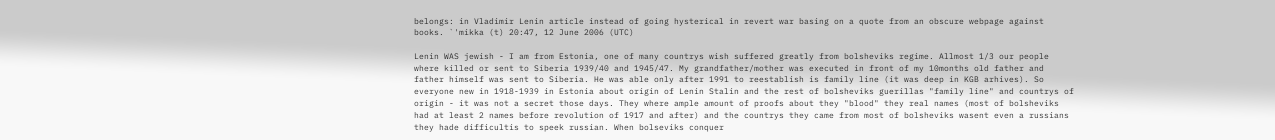belongs: in Vladimir Lenin article instead of going hysterical in revert war basing on a quote from an obscure webpage against books. `'mikka (t) 20:47, 12 June 2006 (UTC)

Lenin WAS jewish - I am from Estonia, one of many countrys wish suffered greatly from bolsheviks regime. Allmost 1/3 our people where killed or sent to Siberia 1939/40 and 1945/47. My grandfather/mother was executed in front of my 10months old father and father himself was sent to Siberia. He was able only after 1991 to reestablish is family line (it was deep in KGB arhives). So everyone new in 1918-1939 in Estonia about origin of Lenin Stalin and the rest of bolsheviks guerillas "family line" and countrys of origin - it was not a secret those days. They where ample amount of proofs about they "blood" they real names (most of bolsheviks had at least 2 names before revolution of 1917 and after) and the countrys they came from most of bolsheviks wasent even a russians they hade difficultis to speek russian. When bolseviks conquer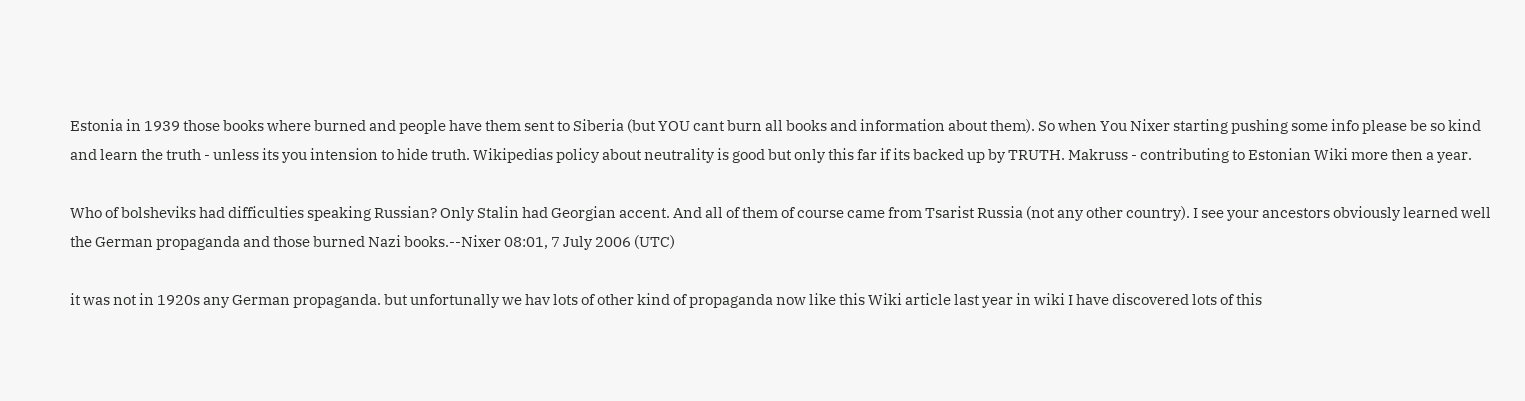Estonia in 1939 those books where burned and people have them sent to Siberia (but YOU cant burn all books and information about them). So when You Nixer starting pushing some info please be so kind and learn the truth - unless its you intension to hide truth. Wikipedias policy about neutrality is good but only this far if its backed up by TRUTH. Makruss - contributing to Estonian Wiki more then a year.

Who of bolsheviks had difficulties speaking Russian? Only Stalin had Georgian accent. And all of them of course came from Tsarist Russia (not any other country). I see your ancestors obviously learned well the German propaganda and those burned Nazi books.--Nixer 08:01, 7 July 2006 (UTC)

it was not in 1920s any German propaganda. but unfortunally we hav lots of other kind of propaganda now like this Wiki article last year in wiki I have discovered lots of this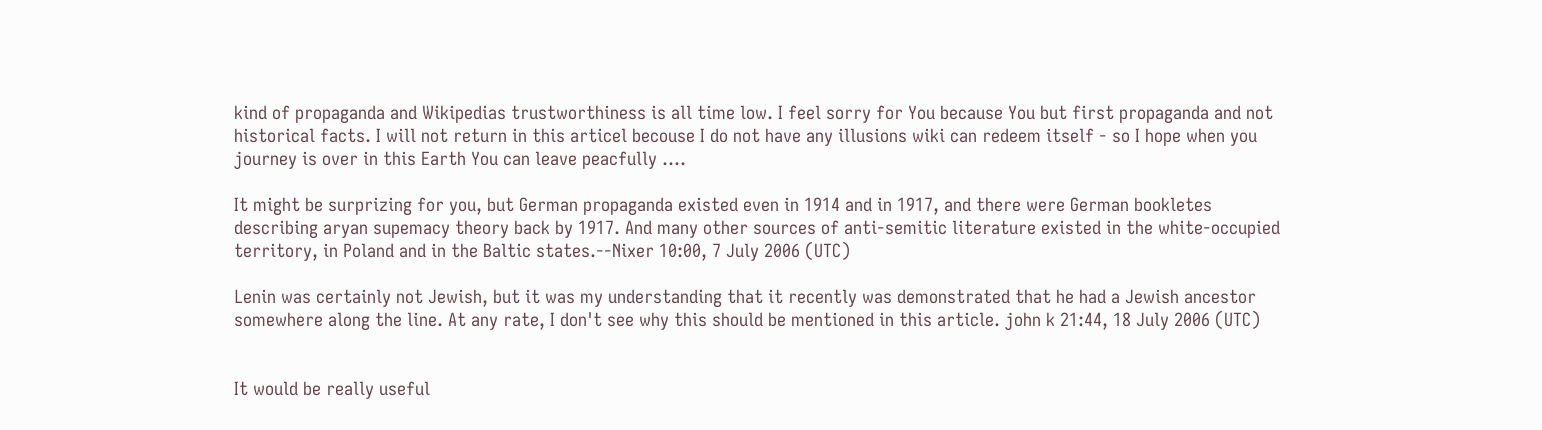kind of propaganda and Wikipedias trustworthiness is all time low. I feel sorry for You because You but first propaganda and not historical facts. I will not return in this articel becouse I do not have any illusions wiki can redeem itself - so I hope when you journey is over in this Earth You can leave peacfully ....

It might be surprizing for you, but German propaganda existed even in 1914 and in 1917, and there were German bookletes describing aryan supemacy theory back by 1917. And many other sources of anti-semitic literature existed in the white-occupied territory, in Poland and in the Baltic states.--Nixer 10:00, 7 July 2006 (UTC)

Lenin was certainly not Jewish, but it was my understanding that it recently was demonstrated that he had a Jewish ancestor somewhere along the line. At any rate, I don't see why this should be mentioned in this article. john k 21:44, 18 July 2006 (UTC)


It would be really useful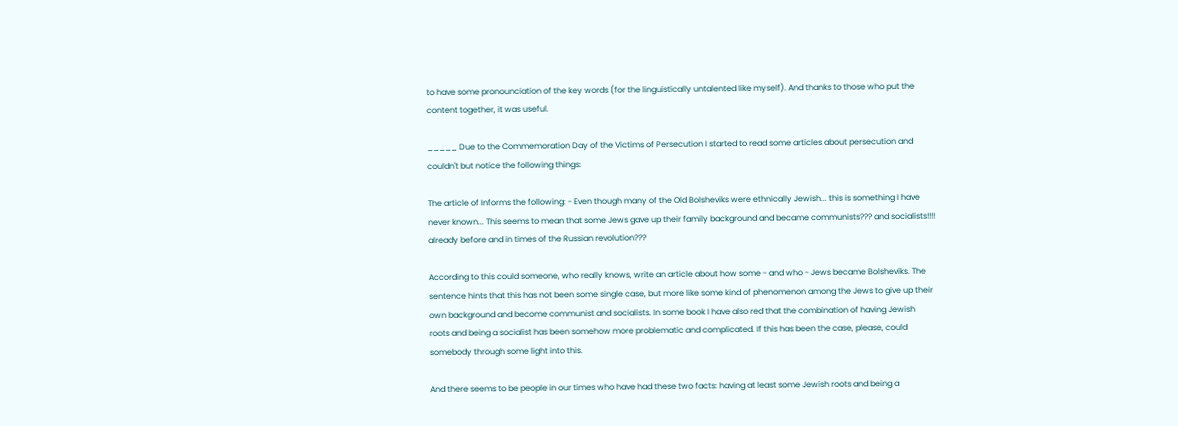to have some pronounciation of the key words (for the linguistically untalented like myself). And thanks to those who put the content together, it was useful.

_____ Due to the Commemoration Day of the Victims of Persecution I started to read some articles about persecution and couldn't but notice the following things:

The article of Informs the following: - Even though many of the Old Bolsheviks were ethnically Jewish... this is something I have never known... This seems to mean that some Jews gave up their family background and became communists??? and socialists!!!! already before and in times of the Russian revolution???

According to this could someone, who really knows, write an article about how some - and who - Jews became Bolsheviks. The sentence hints that this has not been some single case, but more like some kind of phenomenon among the Jews to give up their own background and become communist and socialists. In some book I have also red that the combination of having Jewish roots and being a socialist has been somehow more problematic and complicated. If this has been the case, please, could somebody through some light into this.

And there seems to be people in our times who have had these two facts: having at least some Jewish roots and being a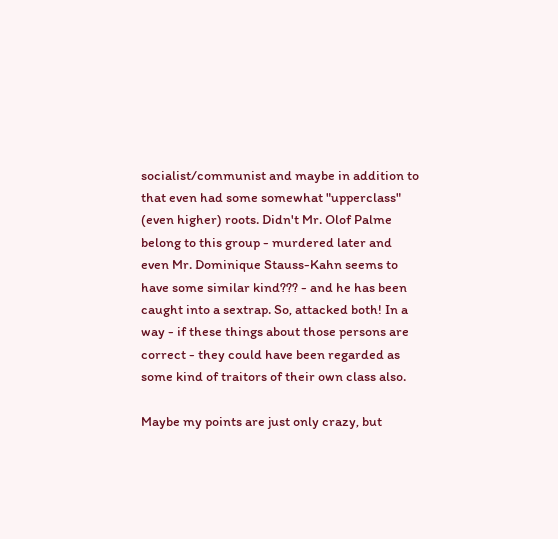socialist/communist and maybe in addition to that even had some somewhat "upperclass" (even higher) roots. Didn't Mr. Olof Palme belong to this group - murdered later and even Mr. Dominique Stauss-Kahn seems to have some similar kind??? - and he has been caught into a sextrap. So, attacked both! In a way - if these things about those persons are correct - they could have been regarded as some kind of traitors of their own class also.

Maybe my points are just only crazy, but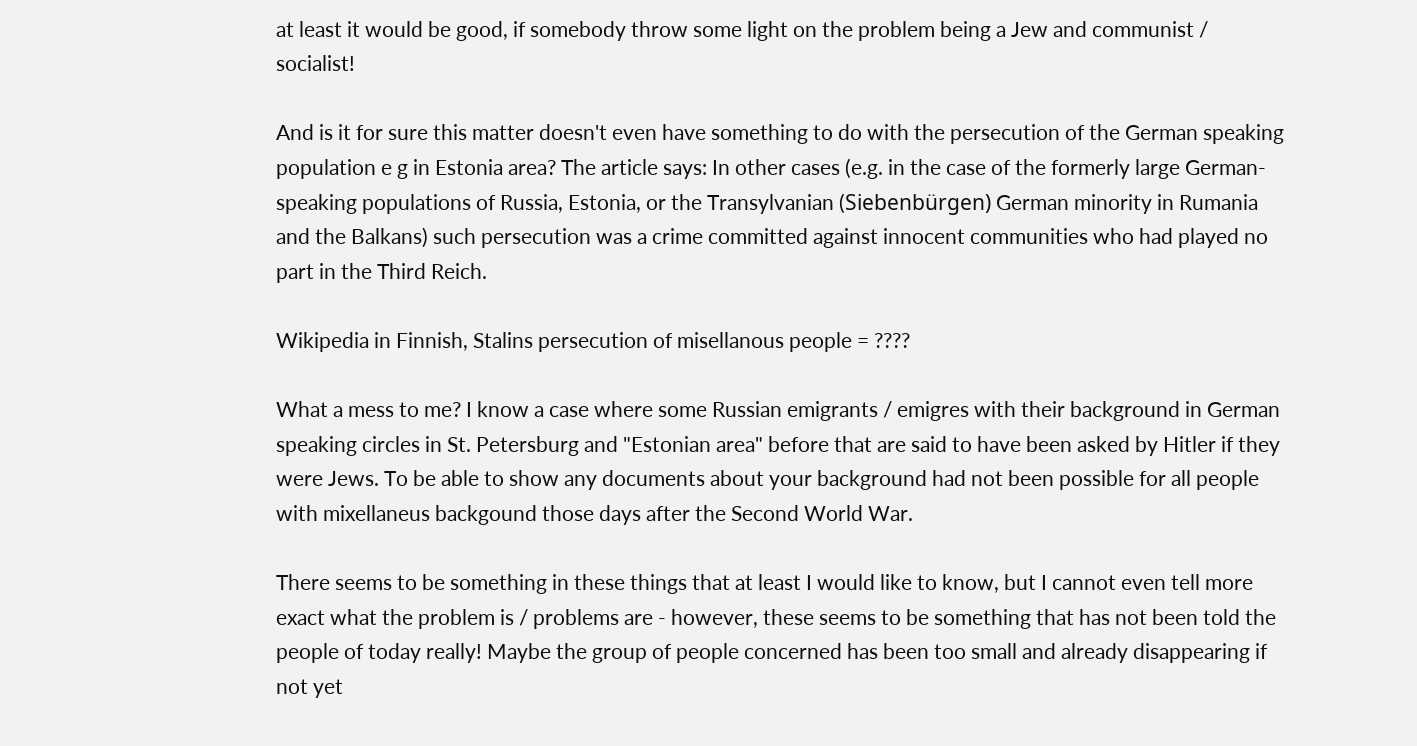at least it would be good, if somebody throw some light on the problem being a Jew and communist / socialist!

And is it for sure this matter doesn't even have something to do with the persecution of the German speaking population e g in Estonia area? The article says: In other cases (e.g. in the case of the formerly large German-speaking populations of Russia, Estonia, or the Transylvanian (Siebenbürgen) German minority in Rumania and the Balkans) such persecution was a crime committed against innocent communities who had played no part in the Third Reich.

Wikipedia in Finnish, Stalins persecution of misellanous people = ????

What a mess to me? I know a case where some Russian emigrants / emigres with their background in German speaking circles in St. Petersburg and "Estonian area" before that are said to have been asked by Hitler if they were Jews. To be able to show any documents about your background had not been possible for all people with mixellaneus backgound those days after the Second World War.

There seems to be something in these things that at least I would like to know, but I cannot even tell more exact what the problem is / problems are - however, these seems to be something that has not been told the people of today really! Maybe the group of people concerned has been too small and already disappearing if not yet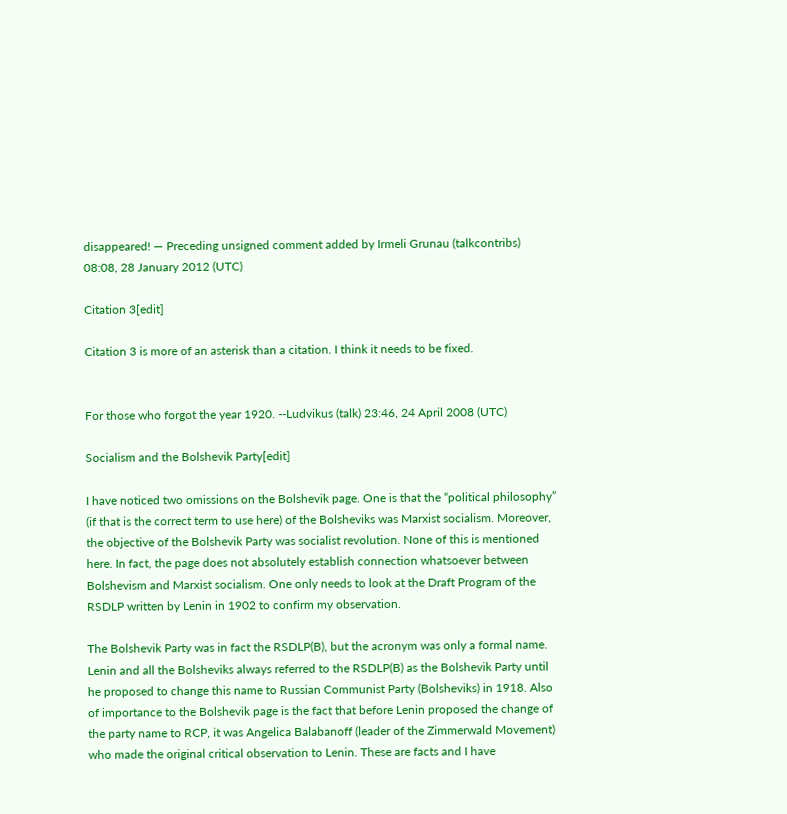disappeared! — Preceding unsigned comment added by Irmeli Grunau (talkcontribs) 08:08, 28 January 2012 (UTC)

Citation 3[edit]

Citation 3 is more of an asterisk than a citation. I think it needs to be fixed.


For those who forgot the year 1920. --Ludvikus (talk) 23:46, 24 April 2008 (UTC)

Socialism and the Bolshevik Party[edit]

I have noticed two omissions on the Bolshevik page. One is that the “political philosophy” (if that is the correct term to use here) of the Bolsheviks was Marxist socialism. Moreover, the objective of the Bolshevik Party was socialist revolution. None of this is mentioned here. In fact, the page does not absolutely establish connection whatsoever between Bolshevism and Marxist socialism. One only needs to look at the Draft Program of the RSDLP written by Lenin in 1902 to confirm my observation.

The Bolshevik Party was in fact the RSDLP(B), but the acronym was only a formal name. Lenin and all the Bolsheviks always referred to the RSDLP(B) as the Bolshevik Party until he proposed to change this name to Russian Communist Party (Bolsheviks) in 1918. Also of importance to the Bolshevik page is the fact that before Lenin proposed the change of the party name to RCP, it was Angelica Balabanoff (leader of the Zimmerwald Movement) who made the original critical observation to Lenin. These are facts and I have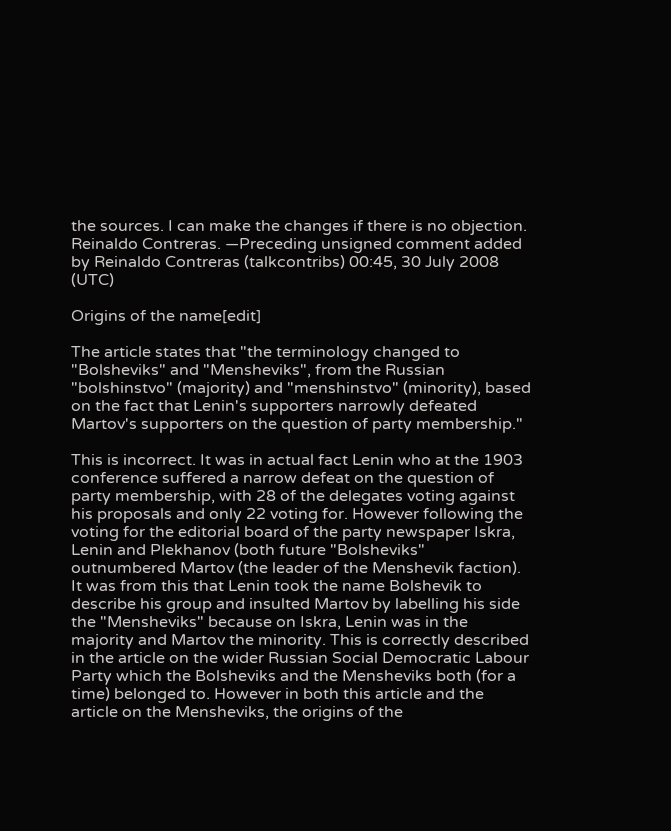the sources. I can make the changes if there is no objection. Reinaldo Contreras. —Preceding unsigned comment added by Reinaldo Contreras (talkcontribs) 00:45, 30 July 2008 (UTC)

Origins of the name[edit]

The article states that "the terminology changed to "Bolsheviks" and "Mensheviks", from the Russian "bolshinstvo" (majority) and "menshinstvo" (minority), based on the fact that Lenin's supporters narrowly defeated Martov's supporters on the question of party membership."

This is incorrect. It was in actual fact Lenin who at the 1903 conference suffered a narrow defeat on the question of party membership, with 28 of the delegates voting against his proposals and only 22 voting for. However following the voting for the editorial board of the party newspaper Iskra, Lenin and Plekhanov (both future "Bolsheviks" outnumbered Martov (the leader of the Menshevik faction). It was from this that Lenin took the name Bolshevik to describe his group and insulted Martov by labelling his side the "Mensheviks" because on Iskra, Lenin was in the majority and Martov the minority. This is correctly described in the article on the wider Russian Social Democratic Labour Party which the Bolsheviks and the Mensheviks both (for a time) belonged to. However in both this article and the article on the Mensheviks, the origins of the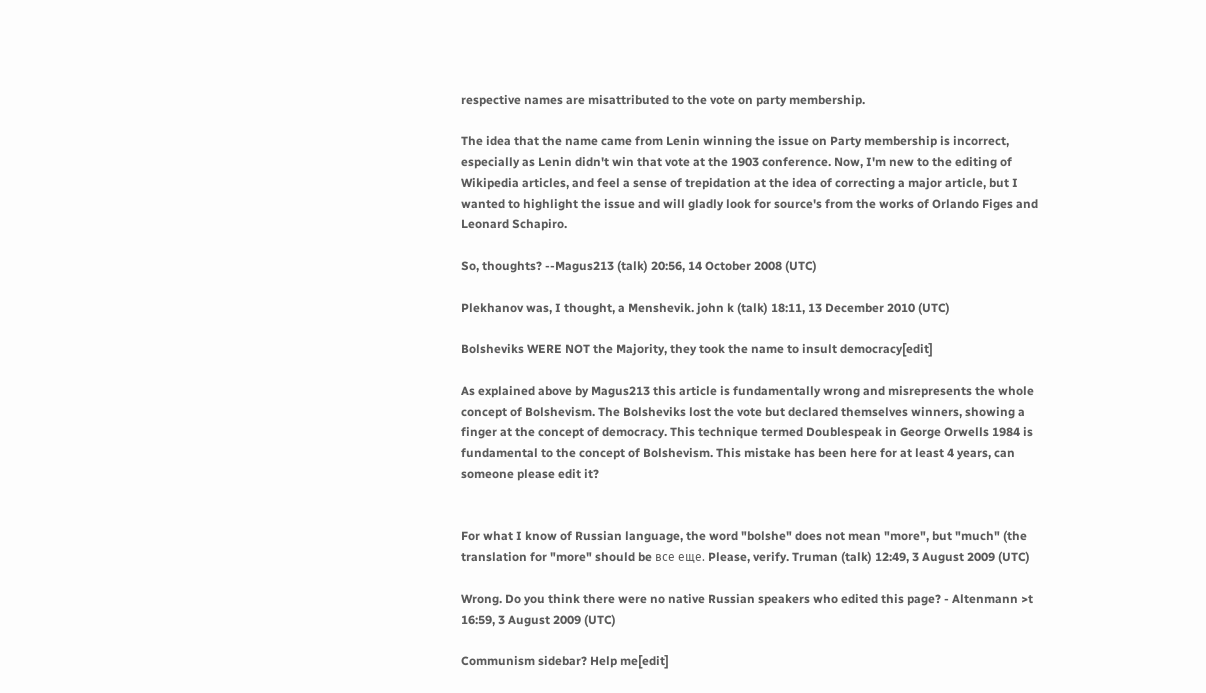respective names are misattributed to the vote on party membership.

The idea that the name came from Lenin winning the issue on Party membership is incorrect, especially as Lenin didn't win that vote at the 1903 conference. Now, I'm new to the editing of Wikipedia articles, and feel a sense of trepidation at the idea of correcting a major article, but I wanted to highlight the issue and will gladly look for source's from the works of Orlando Figes and Leonard Schapiro.

So, thoughts? --Magus213 (talk) 20:56, 14 October 2008 (UTC)

Plekhanov was, I thought, a Menshevik. john k (talk) 18:11, 13 December 2010 (UTC)

Bolsheviks WERE NOT the Majority, they took the name to insult democracy[edit]

As explained above by Magus213 this article is fundamentally wrong and misrepresents the whole concept of Bolshevism. The Bolsheviks lost the vote but declared themselves winners, showing a finger at the concept of democracy. This technique termed Doublespeak in George Orwells 1984 is fundamental to the concept of Bolshevism. This mistake has been here for at least 4 years, can someone please edit it?


For what I know of Russian language, the word "bolshe" does not mean "more", but "much" (the translation for "more" should be все еще. Please, verify. Truman (talk) 12:49, 3 August 2009 (UTC)

Wrong. Do you think there were no native Russian speakers who edited this page? - Altenmann >t 16:59, 3 August 2009 (UTC)

Communism sidebar? Help me[edit]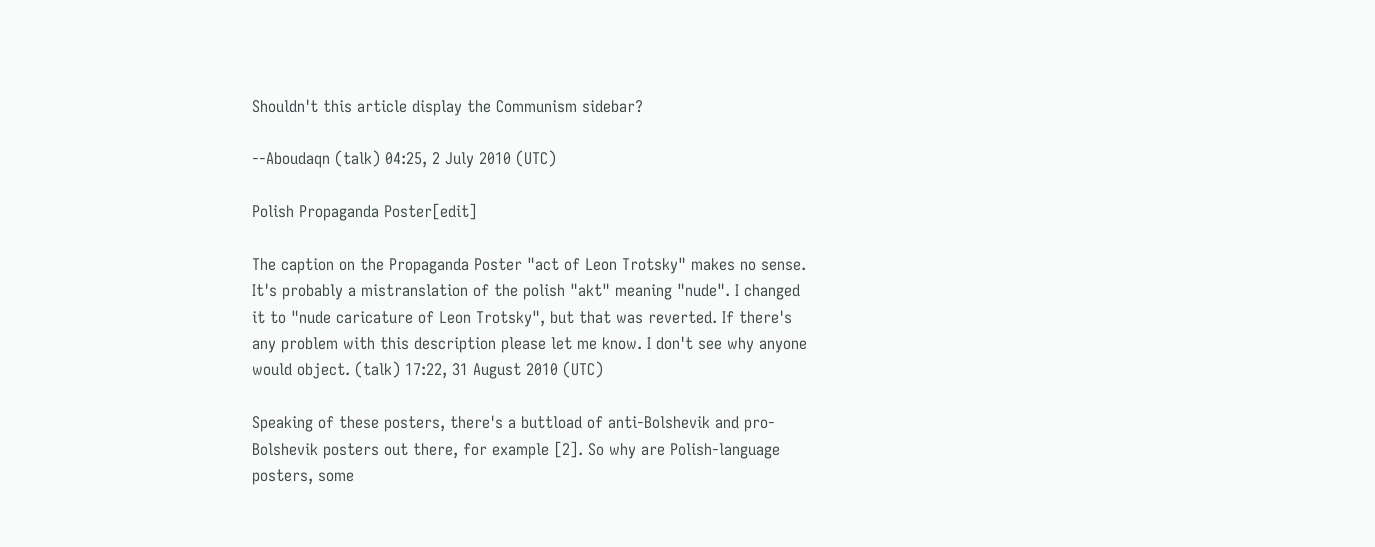Shouldn't this article display the Communism sidebar?

--Aboudaqn (talk) 04:25, 2 July 2010 (UTC)

Polish Propaganda Poster[edit]

The caption on the Propaganda Poster "act of Leon Trotsky" makes no sense. It's probably a mistranslation of the polish "akt" meaning "nude". I changed it to "nude caricature of Leon Trotsky", but that was reverted. If there's any problem with this description please let me know. I don't see why anyone would object. (talk) 17:22, 31 August 2010 (UTC)

Speaking of these posters, there's a buttload of anti-Bolshevik and pro-Bolshevik posters out there, for example [2]. So why are Polish-language posters, some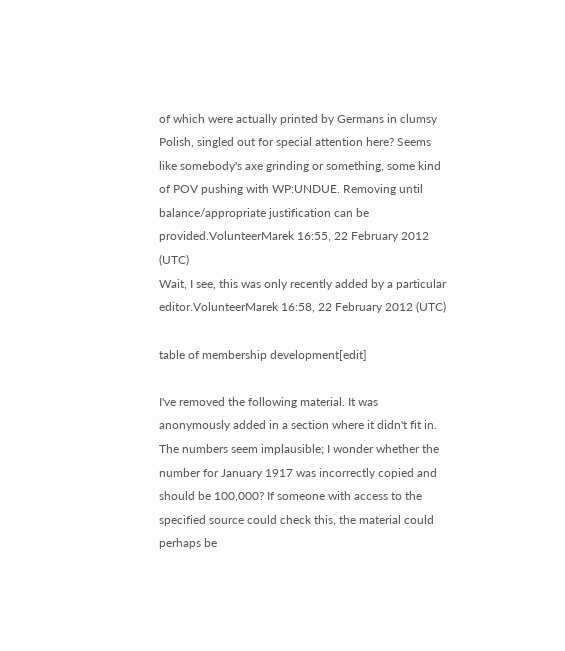of which were actually printed by Germans in clumsy Polish, singled out for special attention here? Seems like somebody's axe grinding or something, some kind of POV pushing with WP:UNDUE. Removing until balance/appropriate justification can be provided.VolunteerMarek 16:55, 22 February 2012 (UTC)
Wait, I see, this was only recently added by a particular editor.VolunteerMarek 16:58, 22 February 2012 (UTC)

table of membership development[edit]

I've removed the following material. It was anonymously added in a section where it didn't fit in. The numbers seem implausible; I wonder whether the number for January 1917 was incorrectly copied and should be 100,000? If someone with access to the specified source could check this, the material could perhaps be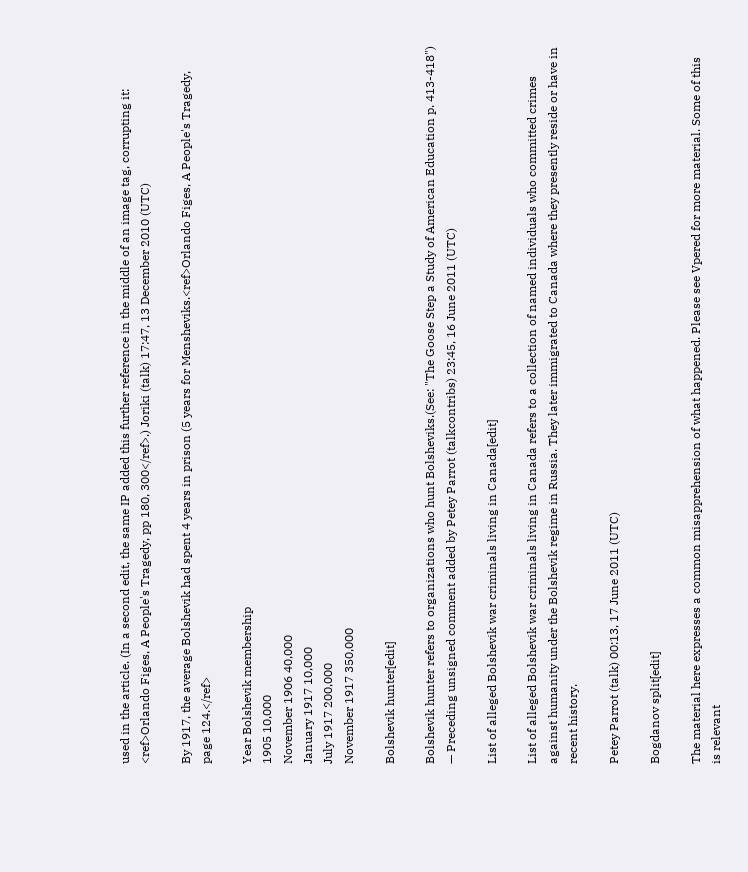used in the article. (In a second edit, the same IP added this further reference in the middle of an image tag, corrupting it: <ref>Orlando Figes, A People's Tragedy, pp 180, 300</ref>.) Joriki (talk) 17:47, 13 December 2010 (UTC)

By 1917, the average Bolshevik had spent 4 years in prison (5 years for Mensheviks.<ref>Orlando Figes, A People's Tragedy, page 124.</ref>

Year Bolshevik membership
1905 10,000
November 1906 40,000
January 1917 10,000
July 1917 200,000
November 1917 350,000

Bolshevik hunter[edit]

Bolshevik hunter refers to organizations who hunt Bolsheviks.(See: "The Goose Step a Study of American Education p. 413-418") — Preceding unsigned comment added by Petey Parrot (talkcontribs) 23:45, 16 June 2011 (UTC)

List of alleged Bolshevik war criminals living in Canada[edit]

List of alleged Bolshevik war criminals living in Canada refers to a collection of named individuals who committed crimes against humanity under the Bolshevik regime in Russia. They later immigrated to Canada where they presently reside or have in recent history.

Petey Parrot (talk) 00:13, 17 June 2011 (UTC)

Bogdanov split[edit]

The material here expresses a common misapprehension of what happened. Please see Vpered for more material. Some of this is relevant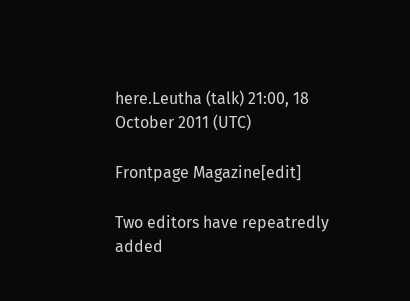here.Leutha (talk) 21:00, 18 October 2011 (UTC)

Frontpage Magazine[edit]

Two editors have repeatredly added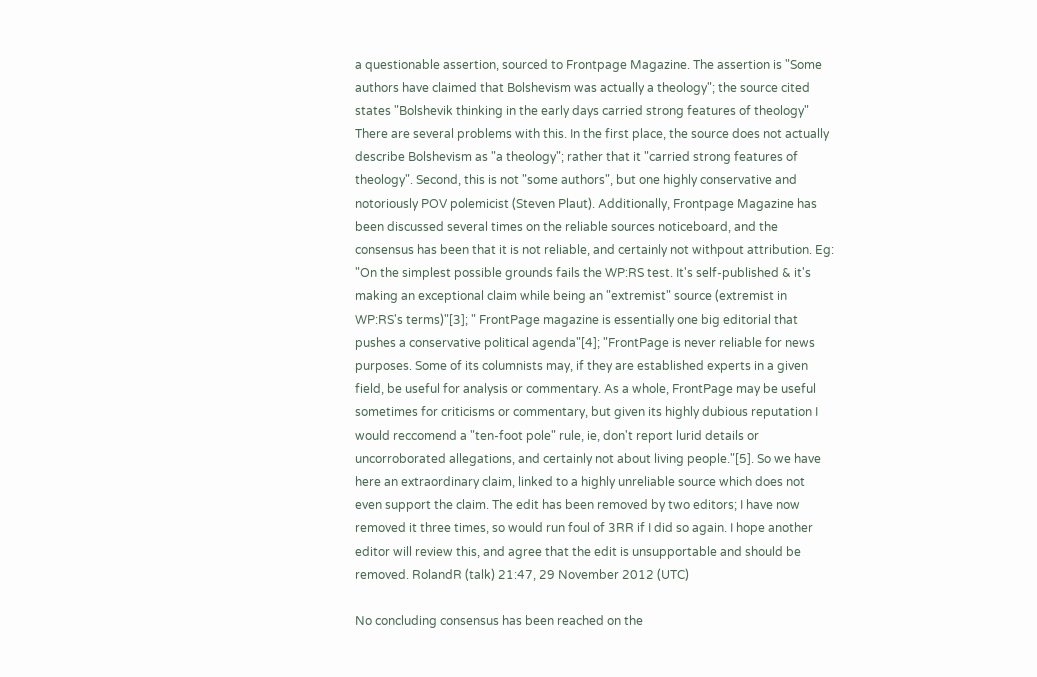a questionable assertion, sourced to Frontpage Magazine. The assertion is "Some authors have claimed that Bolshevism was actually a theology"; the source cited states "Bolshevik thinking in the early days carried strong features of theology" There are several problems with this. In the first place, the source does not actually describe Bolshevism as "a theology"; rather that it "carried strong features of theology". Second, this is not "some authors", but one highly conservative and notoriously POV polemicist (Steven Plaut). Additionally, Frontpage Magazine has been discussed several times on the reliable sources noticeboard, and the consensus has been that it is not reliable, and certainly not withpout attribution. Eg: "On the simplest possible grounds fails the WP:RS test. It's self-published & it's making an exceptional claim while being an "extremist" source (extremist in WP:RS's terms)"[3]; " FrontPage magazine is essentially one big editorial that pushes a conservative political agenda"[4]; "FrontPage is never reliable for news purposes. Some of its columnists may, if they are established experts in a given field, be useful for analysis or commentary. As a whole, FrontPage may be useful sometimes for criticisms or commentary, but given its highly dubious reputation I would reccomend a "ten-foot pole" rule, ie, don't report lurid details or uncorroborated allegations, and certainly not about living people."[5]. So we have here an extraordinary claim, linked to a highly unreliable source which does not even support the claim. The edit has been removed by two editors; I have now removed it three times, so would run foul of 3RR if I did so again. I hope another editor will review this, and agree that the edit is unsupportable and should be removed. RolandR (talk) 21:47, 29 November 2012 (UTC)

No concluding consensus has been reached on the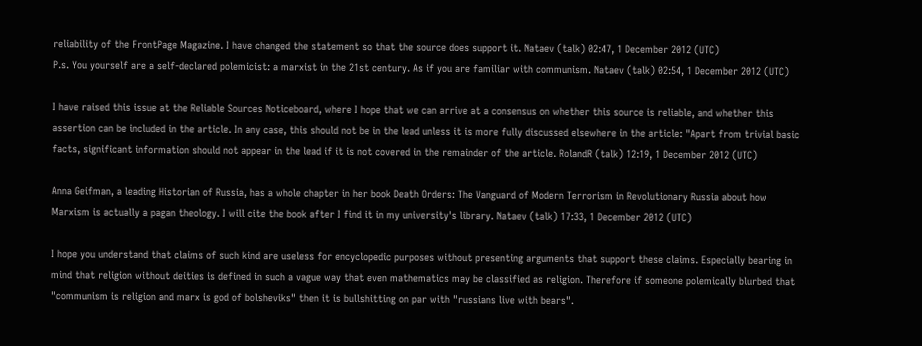reliability of the FrontPage Magazine. I have changed the statement so that the source does support it. Nataev (talk) 02:47, 1 December 2012 (UTC)
P.s. You yourself are a self-declared polemicist: a marxist in the 21st century. As if you are familiar with communism. Nataev (talk) 02:54, 1 December 2012 (UTC)

I have raised this issue at the Reliable Sources Noticeboard, where I hope that we can arrive at a consensus on whether this source is reliable, and whether this assertion can be included in the article. In any case, this should not be in the lead unless it is more fully discussed elsewhere in the article: "Apart from trivial basic facts, significant information should not appear in the lead if it is not covered in the remainder of the article. RolandR (talk) 12:19, 1 December 2012 (UTC)

Anna Geifman, a leading Historian of Russia, has a whole chapter in her book Death Orders: The Vanguard of Modern Terrorism in Revolutionary Russia about how Marxism is actually a pagan theology. I will cite the book after I find it in my university's library. Nataev (talk) 17:33, 1 December 2012 (UTC)

I hope you understand that claims of such kind are useless for encyclopedic purposes without presenting arguments that support these claims. Especially bearing in mind that religion without deities is defined in such a vague way that even mathematics may be classified as religion. Therefore if someone polemically blurbed that "communism is religion and marx is god of bolsheviks" then it is bullshitting on par with "russians live with bears".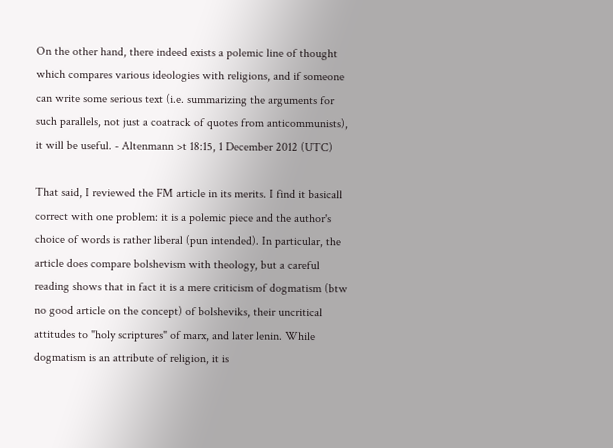On the other hand, there indeed exists a polemic line of thought which compares various ideologies with religions, and if someone can write some serious text (i.e. summarizing the arguments for such parallels, not just a coatrack of quotes from anticommunists), it will be useful. - Altenmann >t 18:15, 1 December 2012 (UTC)

That said, I reviewed the FM article in its merits. I find it basicall correct with one problem: it is a polemic piece and the author's choice of words is rather liberal (pun intended). In particular, the article does compare bolshevism with theology, but a careful reading shows that in fact it is a mere criticism of dogmatism (btw no good article on the concept) of bolsheviks, their uncritical attitudes to "holy scriptures" of marx, and later lenin. While dogmatism is an attribute of religion, it is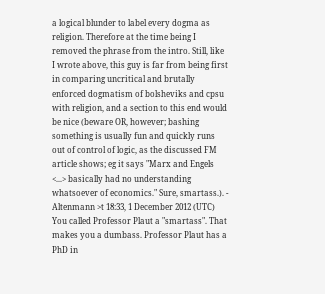a logical blunder to label every dogma as religion. Therefore at the time being I removed the phrase from the intro. Still, like I wrote above, this guy is far from being first in comparing uncritical and brutally enforced dogmatism of bolsheviks and cpsu with religion, and a section to this end would be nice (beware OR, however; bashing something is usually fun and quickly runs out of control of logic, as the discussed FM article shows; eg it says "Marx and Engels <...> basically had no understanding whatsoever of economics." Sure, smartass.). - Altenmann >t 18:33, 1 December 2012 (UTC)
You called Professor Plaut a "smartass". That makes you a dumbass. Professor Plaut has a PhD in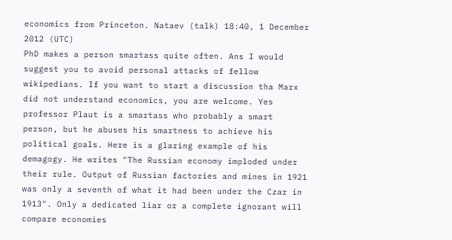economics from Princeton. Nataev (talk) 18:40, 1 December 2012 (UTC)
PhD makes a person smartass quite often. Ans I would suggest you to avoid personal attacks of fellow wikipedians. If you want to start a discussion tha Marx did not understand economics, you are welcome. Yes professor Plaut is a smartass who probably a smart person, but he abuses his smartness to achieve his political goals. Here is a glaring example of his demagogy. He writes "The Russian economy imploded under their rule. Output of Russian factories and mines in 1921 was only a seventh of what it had been under the Czar in 1913". Only a dedicated liar or a complete ignorant will compare economies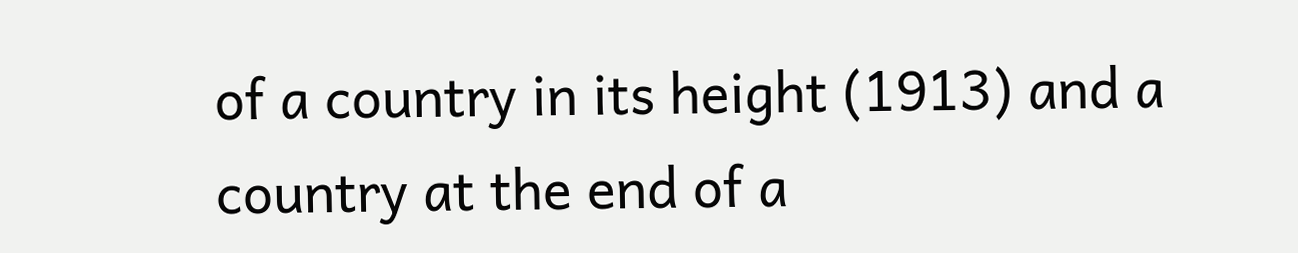of a country in its height (1913) and a country at the end of a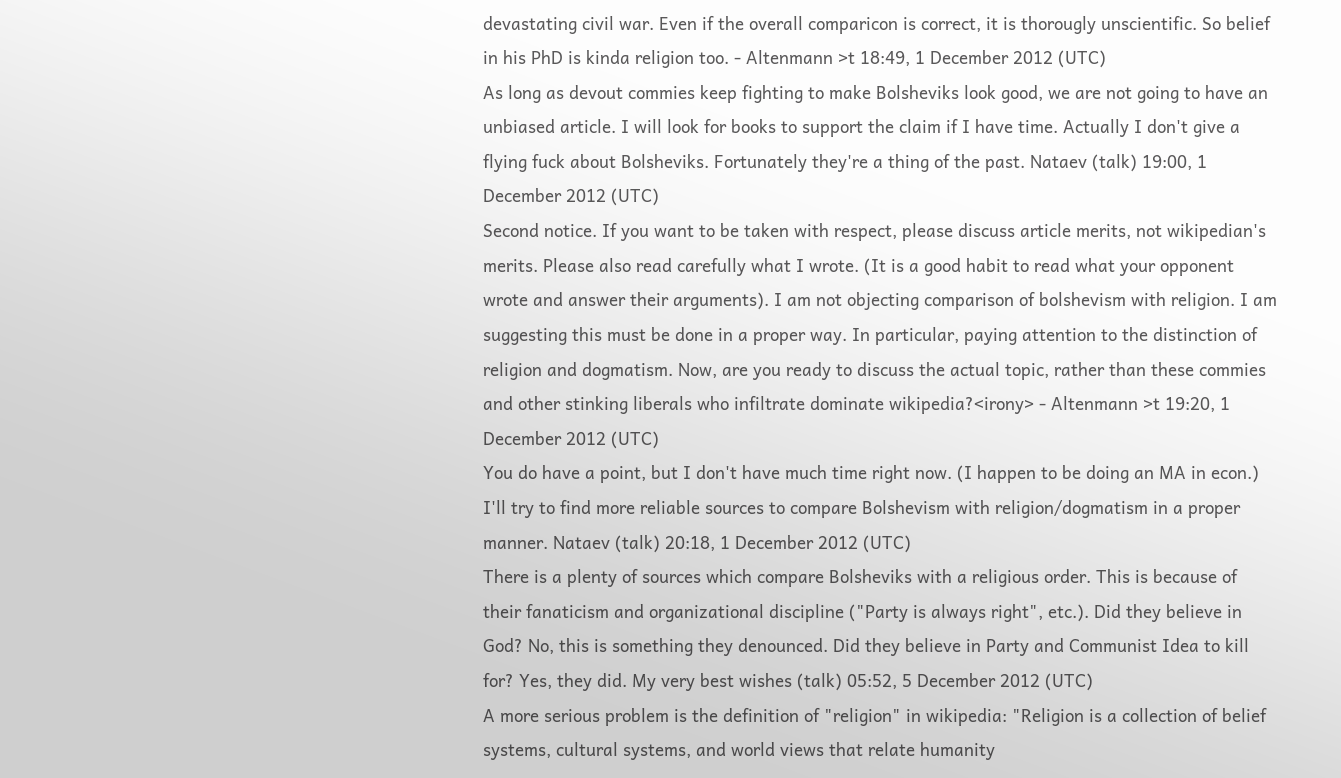devastating civil war. Even if the overall comparicon is correct, it is thorougly unscientific. So belief in his PhD is kinda religion too. - Altenmann >t 18:49, 1 December 2012 (UTC)
As long as devout commies keep fighting to make Bolsheviks look good, we are not going to have an unbiased article. I will look for books to support the claim if I have time. Actually I don't give a flying fuck about Bolsheviks. Fortunately they're a thing of the past. Nataev (talk) 19:00, 1 December 2012 (UTC)
Second notice. If you want to be taken with respect, please discuss article merits, not wikipedian's merits. Please also read carefully what I wrote. (It is a good habit to read what your opponent wrote and answer their arguments). I am not objecting comparison of bolshevism with religion. I am suggesting this must be done in a proper way. In particular, paying attention to the distinction of religion and dogmatism. Now, are you ready to discuss the actual topic, rather than these commies and other stinking liberals who infiltrate dominate wikipedia?<irony> - Altenmann >t 19:20, 1 December 2012 (UTC)
You do have a point, but I don't have much time right now. (I happen to be doing an MA in econ.) I'll try to find more reliable sources to compare Bolshevism with religion/dogmatism in a proper manner. Nataev (talk) 20:18, 1 December 2012 (UTC)
There is a plenty of sources which compare Bolsheviks with a religious order. This is because of their fanaticism and organizational discipline ("Party is always right", etc.). Did they believe in God? No, this is something they denounced. Did they believe in Party and Communist Idea to kill for? Yes, they did. My very best wishes (talk) 05:52, 5 December 2012 (UTC)
A more serious problem is the definition of "religion" in wikipedia: "Religion is a collection of belief systems, cultural systems, and world views that relate humanity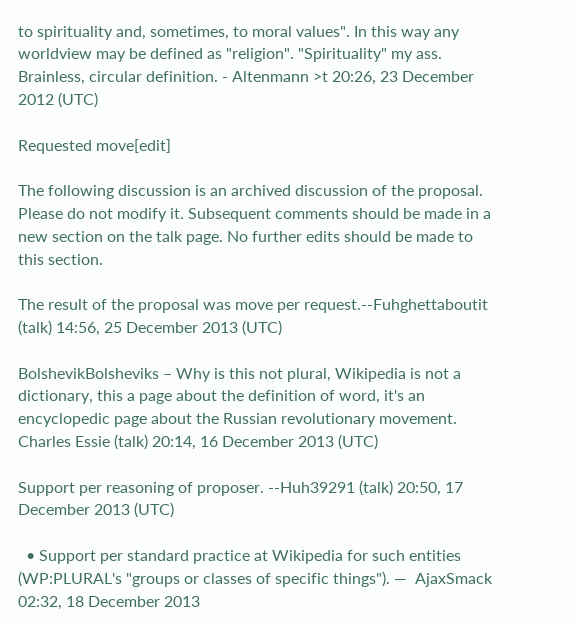to spirituality and, sometimes, to moral values". In this way any worldview may be defined as "religion". "Spirituality" my ass. Brainless, circular definition. - Altenmann >t 20:26, 23 December 2012 (UTC)

Requested move[edit]

The following discussion is an archived discussion of the proposal. Please do not modify it. Subsequent comments should be made in a new section on the talk page. No further edits should be made to this section.

The result of the proposal was move per request.--Fuhghettaboutit (talk) 14:56, 25 December 2013 (UTC)

BolshevikBolsheviks – Why is this not plural, Wikipedia is not a dictionary, this a page about the definition of word, it's an encyclopedic page about the Russian revolutionary movement. Charles Essie (talk) 20:14, 16 December 2013 (UTC)

Support per reasoning of proposer. --Huh39291 (talk) 20:50, 17 December 2013 (UTC)

  • Support per standard practice at Wikipedia for such entities (WP:PLURAL's "groups or classes of specific things"). —  AjaxSmack  02:32, 18 December 2013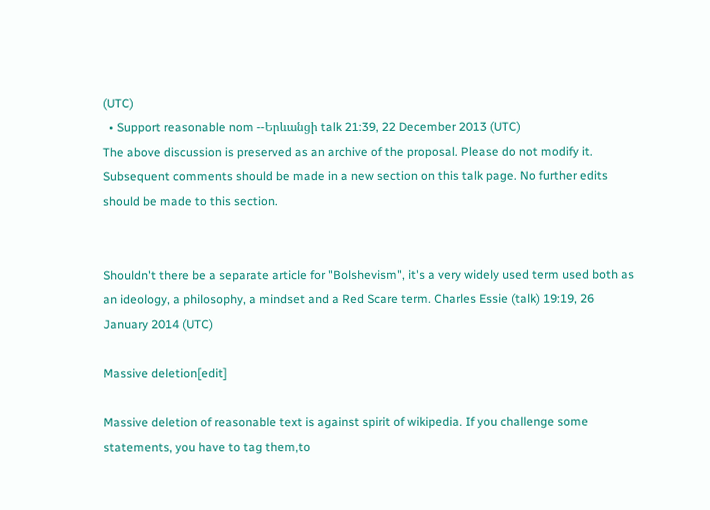(UTC)
  • Support reasonable nom --Երևանցի talk 21:39, 22 December 2013 (UTC)
The above discussion is preserved as an archive of the proposal. Please do not modify it. Subsequent comments should be made in a new section on this talk page. No further edits should be made to this section.


Shouldn't there be a separate article for "Bolshevism", it's a very widely used term used both as an ideology, a philosophy, a mindset and a Red Scare term. Charles Essie (talk) 19:19, 26 January 2014 (UTC)

Massive deletion[edit]

Massive deletion of reasonable text is against spirit of wikipedia. If you challenge some statements, you have to tag them,to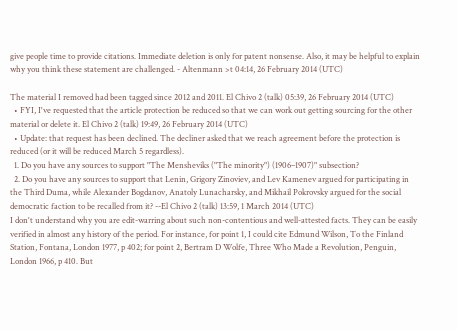give people time to provide citations. Immediate deletion is only for patent nonsense. Also, it may be helpful to explain why you think these statement are challenged. - Altenmann >t 04:14, 26 February 2014 (UTC)

The material I removed had been tagged since 2012 and 2011. El Chivo 2 (talk) 05:39, 26 February 2014 (UTC)
  • FYI, I've requested that the article protection be reduced so that we can work out getting sourcing for the other material or delete it. El Chivo 2 (talk) 19:49, 26 February 2014 (UTC)
  • Update: that request has been declined. The decliner asked that we reach agreement before the protection is reduced (or it will be reduced March 5 regardless).
  1. Do you have any sources to support "The Mensheviks ("The minority") (1906–1907)" subsection?
  2. Do you have any sources to support that Lenin, Grigory Zinoviev, and Lev Kamenev argued for participating in the Third Duma, while Alexander Bogdanov, Anatoly Lunacharsky, and Mikhail Pokrovsky argued for the social democratic faction to be recalled from it? --El Chivo 2 (talk) 13:59, 1 March 2014 (UTC)
I don't understand why you are edit-warring about such non-contentious and well-attested facts. They can be easily verified in almost any history of the period. For instance, for point 1, I could cite Edmund Wilson, To the Finland Station, Fontana, London 1977, p 402; for point 2, Bertram D Wolfe, Three Who Made a Revolution, Penguin, London 1966, p 410. But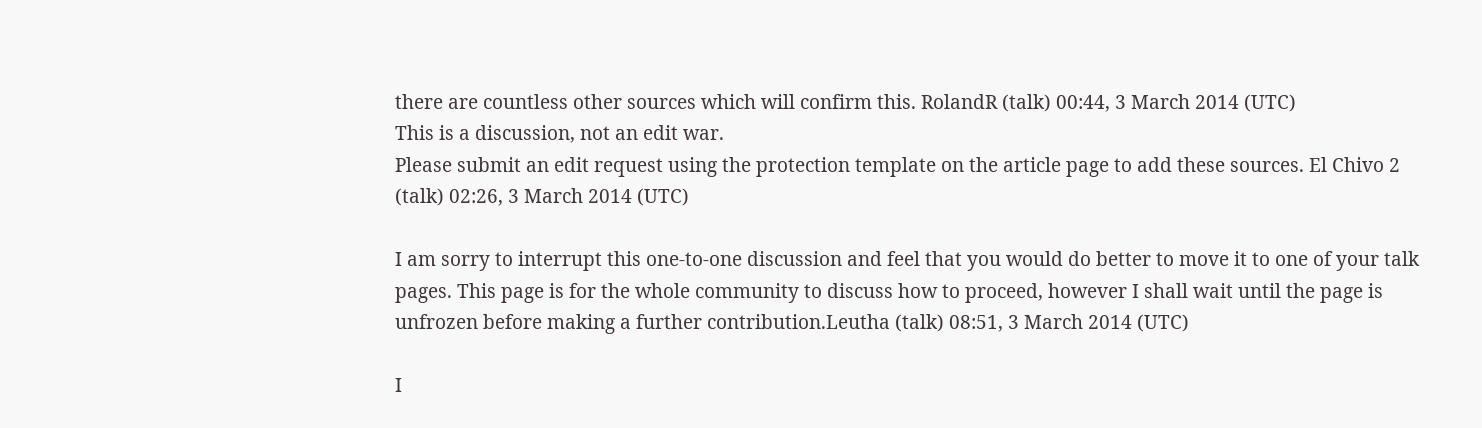there are countless other sources which will confirm this. RolandR (talk) 00:44, 3 March 2014 (UTC)
This is a discussion, not an edit war.
Please submit an edit request using the protection template on the article page to add these sources. El Chivo 2 (talk) 02:26, 3 March 2014 (UTC)

I am sorry to interrupt this one-to-one discussion and feel that you would do better to move it to one of your talk pages. This page is for the whole community to discuss how to proceed, however I shall wait until the page is unfrozen before making a further contribution.Leutha (talk) 08:51, 3 March 2014 (UTC)

I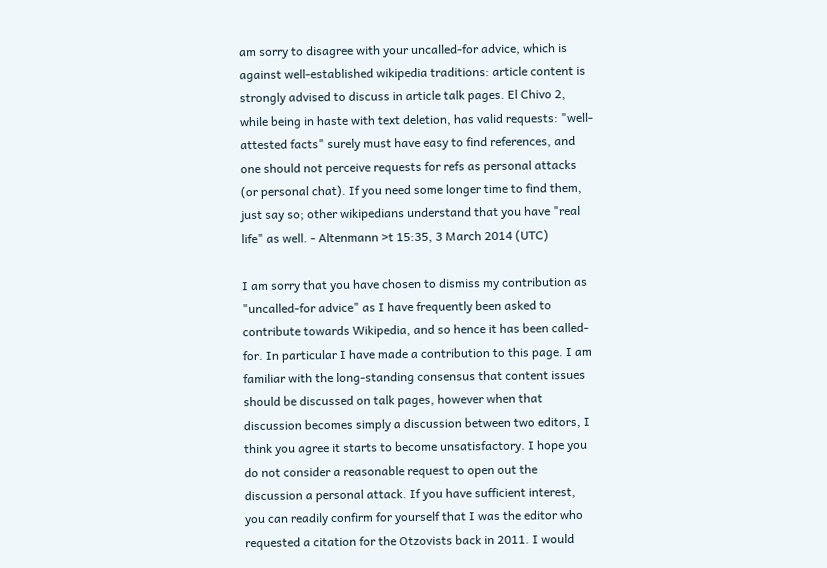am sorry to disagree with your uncalled-for advice, which is against well-established wikipedia traditions: article content is strongly advised to discuss in article talk pages. El Chivo 2, while being in haste with text deletion, has valid requests: "well-attested facts" surely must have easy to find references, and one should not perceive requests for refs as personal attacks (or personal chat). If you need some longer time to find them, just say so; other wikipedians understand that you have "real life" as well. - Altenmann >t 15:35, 3 March 2014 (UTC)

I am sorry that you have chosen to dismiss my contribution as "uncalled-for advice" as I have frequently been asked to contribute towards Wikipedia, and so hence it has been called-for. In particular I have made a contribution to this page. I am familiar with the long-standing consensus that content issues should be discussed on talk pages, however when that discussion becomes simply a discussion between two editors, I think you agree it starts to become unsatisfactory. I hope you do not consider a reasonable request to open out the discussion a personal attack. If you have sufficient interest, you can readily confirm for yourself that I was the editor who requested a citation for the Otzovists back in 2011. I would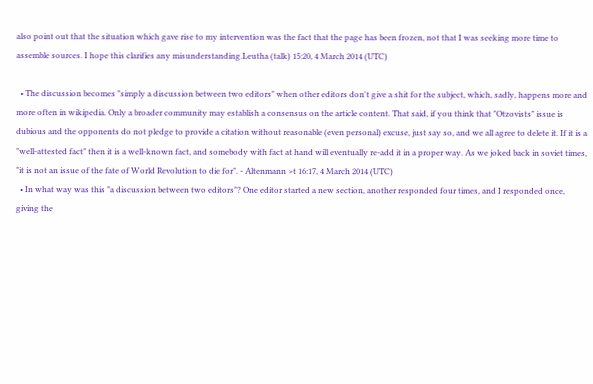also point out that the situation which gave rise to my intervention was the fact that the page has been frozen, not that I was seeking more time to assemble sources. I hope this clarifies any misunderstanding.Leutha (talk) 15:20, 4 March 2014 (UTC)

  • The discussion becomes "simply a discussion between two editors" when other editors don't give a shit for the subject, which, sadly, happens more and more often in wikipedia. Only a broader community may establish a consensus on the article content. That said, if you think that "Otzovists" issue is dubious and the opponents do not pledge to provide a citation without reasonable (even personal) excuse, just say so, and we all agree to delete it. If it is a "well-attested fact" then it is a well-known fact, and somebody with fact at hand will eventually re-add it in a proper way. As we joked back in soviet times, "it is not an issue of the fate of World Revolution to die for". - Altenmann >t 16:17, 4 March 2014 (UTC)
  • In what way was this "a discussion between two editors"? One editor started a new section, another responded four times, and I responded once, giving the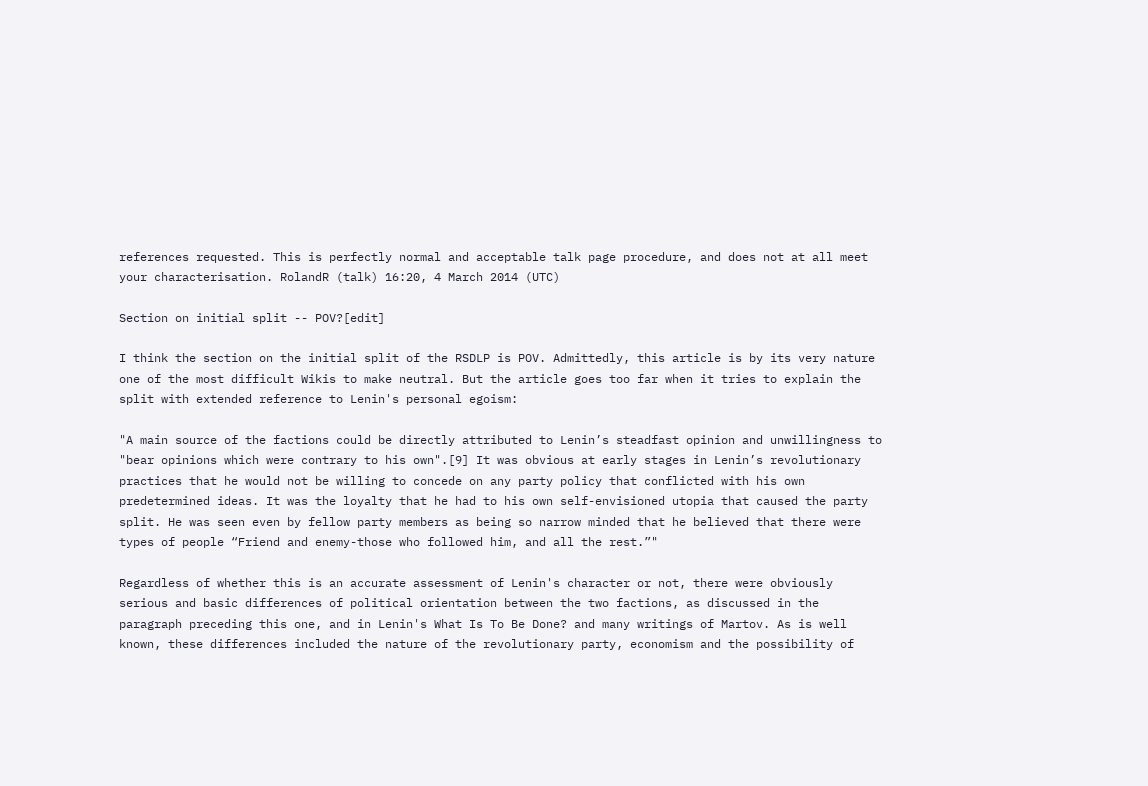references requested. This is perfectly normal and acceptable talk page procedure, and does not at all meet your characterisation. RolandR (talk) 16:20, 4 March 2014 (UTC)

Section on initial split -- POV?[edit]

I think the section on the initial split of the RSDLP is POV. Admittedly, this article is by its very nature one of the most difficult Wikis to make neutral. But the article goes too far when it tries to explain the split with extended reference to Lenin's personal egoism:

"A main source of the factions could be directly attributed to Lenin’s steadfast opinion and unwillingness to "bear opinions which were contrary to his own".[9] It was obvious at early stages in Lenin’s revolutionary practices that he would not be willing to concede on any party policy that conflicted with his own predetermined ideas. It was the loyalty that he had to his own self-envisioned utopia that caused the party split. He was seen even by fellow party members as being so narrow minded that he believed that there were types of people “Friend and enemy-those who followed him, and all the rest.”"

Regardless of whether this is an accurate assessment of Lenin's character or not, there were obviously serious and basic differences of political orientation between the two factions, as discussed in the paragraph preceding this one, and in Lenin's What Is To Be Done? and many writings of Martov. As is well known, these differences included the nature of the revolutionary party, economism and the possibility of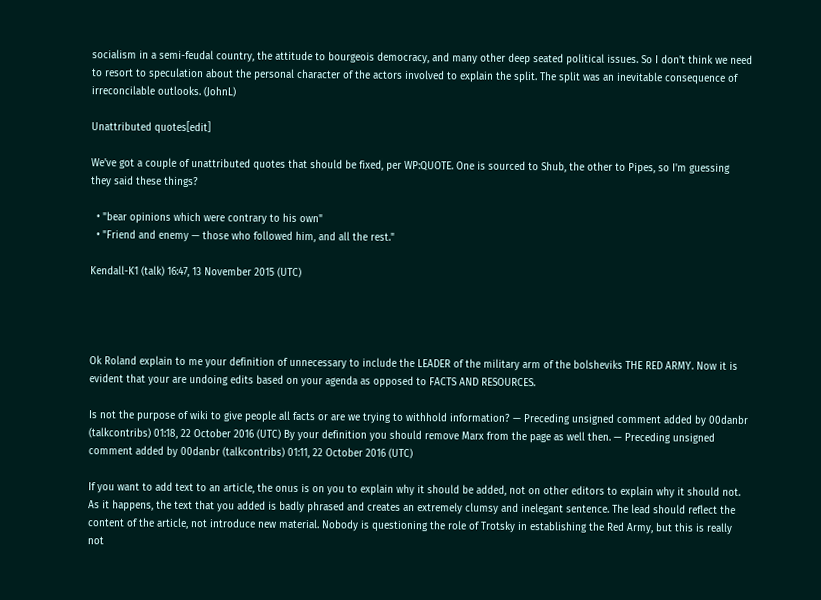socialism in a semi-feudal country, the attitude to bourgeois democracy, and many other deep seated political issues. So I don't think we need to resort to speculation about the personal character of the actors involved to explain the split. The split was an inevitable consequence of irreconcilable outlooks. (JohnL)

Unattributed quotes[edit]

We've got a couple of unattributed quotes that should be fixed, per WP:QUOTE. One is sourced to Shub, the other to Pipes, so I'm guessing they said these things?

  • "bear opinions which were contrary to his own"
  • "Friend and enemy — those who followed him, and all the rest."

Kendall-K1 (talk) 16:47, 13 November 2015 (UTC)




Ok Roland explain to me your definition of unnecessary to include the LEADER of the military arm of the bolsheviks THE RED ARMY. Now it is evident that your are undoing edits based on your agenda as opposed to FACTS AND RESOURCES.

Is not the purpose of wiki to give people all facts or are we trying to withhold information? — Preceding unsigned comment added by 00danbr (talkcontribs) 01:18, 22 October 2016 (UTC) By your definition you should remove Marx from the page as well then. — Preceding unsigned comment added by 00danbr (talkcontribs) 01:11, 22 October 2016 (UTC)

If you want to add text to an article, the onus is on you to explain why it should be added, not on other editors to explain why it should not. As it happens, the text that you added is badly phrased and creates an extremely clumsy and inelegant sentence. The lead should reflect the content of the article, not introduce new material. Nobody is questioning the role of Trotsky in establishing the Red Army, but this is really not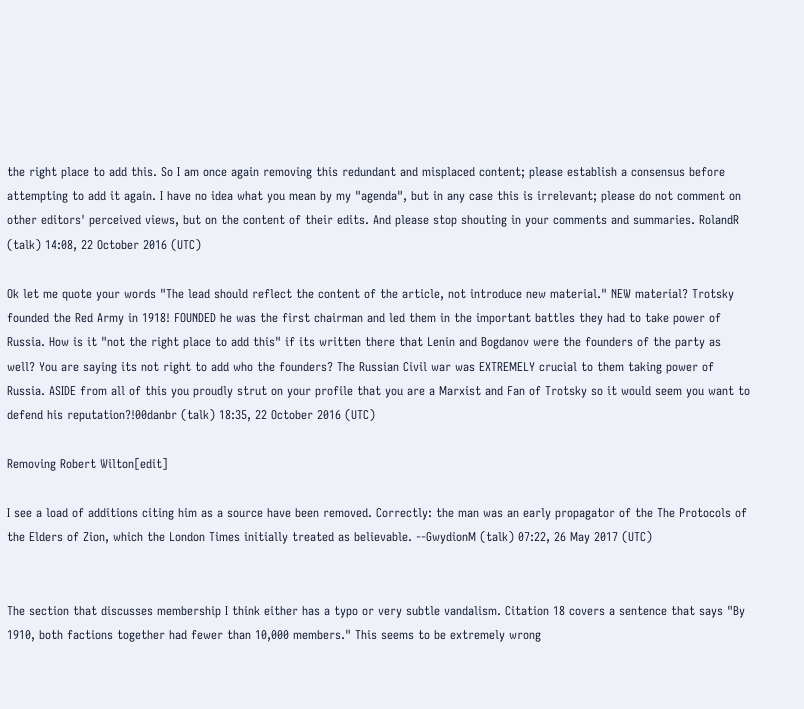the right place to add this. So I am once again removing this redundant and misplaced content; please establish a consensus before attempting to add it again. I have no idea what you mean by my "agenda", but in any case this is irrelevant; please do not comment on other editors' perceived views, but on the content of their edits. And please stop shouting in your comments and summaries. RolandR (talk) 14:08, 22 October 2016 (UTC)

Ok let me quote your words "The lead should reflect the content of the article, not introduce new material." NEW material? Trotsky founded the Red Army in 1918! FOUNDED he was the first chairman and led them in the important battles they had to take power of Russia. How is it "not the right place to add this" if its written there that Lenin and Bogdanov were the founders of the party as well? You are saying its not right to add who the founders? The Russian Civil war was EXTREMELY crucial to them taking power of Russia. ASIDE from all of this you proudly strut on your profile that you are a Marxist and Fan of Trotsky so it would seem you want to defend his reputation?!00danbr (talk) 18:35, 22 October 2016 (UTC)

Removing Robert Wilton[edit]

I see a load of additions citing him as a source have been removed. Correctly: the man was an early propagator of the The Protocols of the Elders of Zion, which the London Times initially treated as believable. --GwydionM (talk) 07:22, 26 May 2017 (UTC)


The section that discusses membership I think either has a typo or very subtle vandalism. Citation 18 covers a sentence that says "By 1910, both factions together had fewer than 10,000 members." This seems to be extremely wrong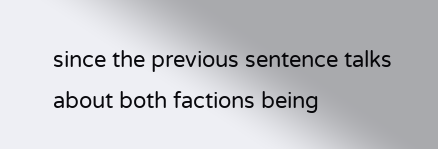since the previous sentence talks about both factions being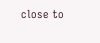close to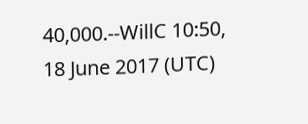40,000.--WillC 10:50, 18 June 2017 (UTC)